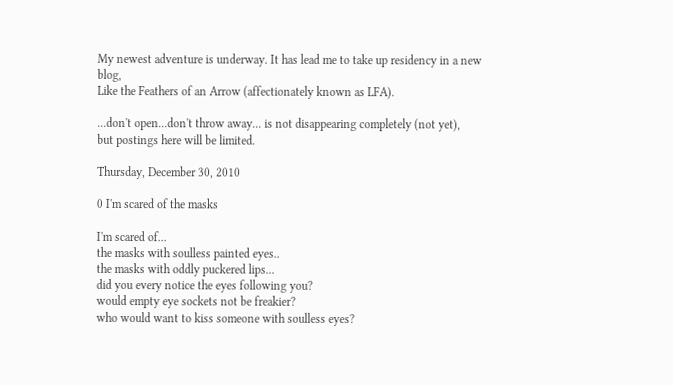My newest adventure is underway. It has lead me to take up residency in a new blog,
Like the Feathers of an Arrow (affectionately known as LFA).

...don't open...don't throw away... is not disappearing completely (not yet),
but postings here will be limited.

Thursday, December 30, 2010

0 I'm scared of the masks

I'm scared of...
the masks with soulless painted eyes..
the masks with oddly puckered lips...
did you every notice the eyes following you?
would empty eye sockets not be freakier?
who would want to kiss someone with soulless eyes?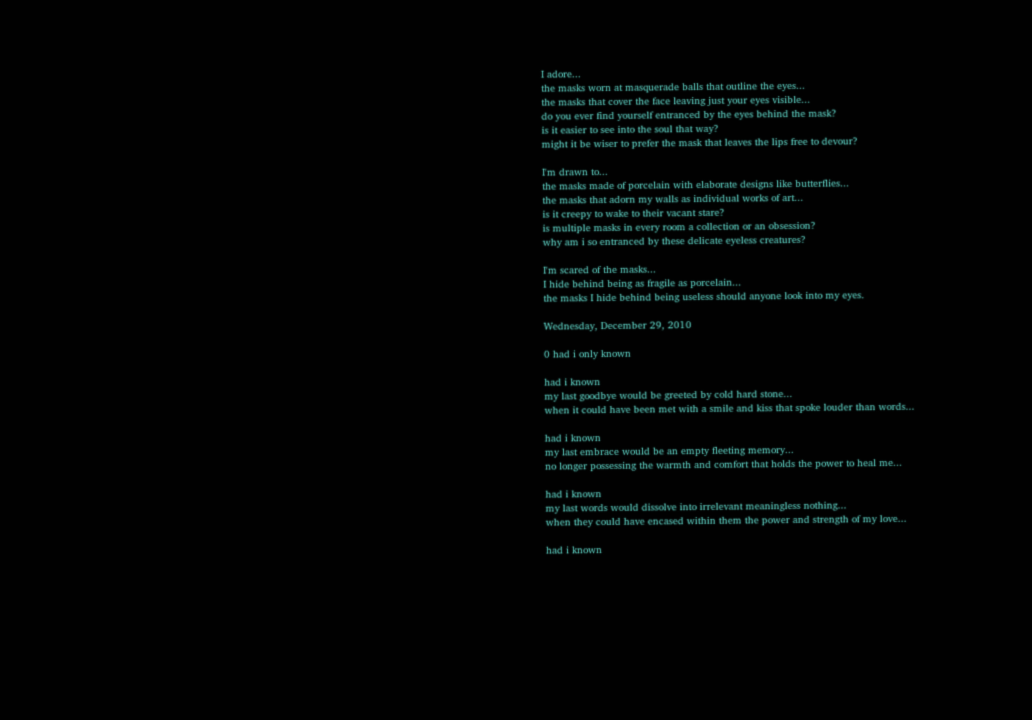I adore...
the masks worn at masquerade balls that outline the eyes...
the masks that cover the face leaving just your eyes visible...
do you ever find yourself entranced by the eyes behind the mask?
is it easier to see into the soul that way?
might it be wiser to prefer the mask that leaves the lips free to devour?

I'm drawn to...
the masks made of porcelain with elaborate designs like butterflies...
the masks that adorn my walls as individual works of art...
is it creepy to wake to their vacant stare?
is multiple masks in every room a collection or an obsession?
why am i so entranced by these delicate eyeless creatures?

I'm scared of the masks...
I hide behind being as fragile as porcelain...
the masks I hide behind being useless should anyone look into my eyes.

Wednesday, December 29, 2010

0 had i only known

had i known
my last goodbye would be greeted by cold hard stone...
when it could have been met with a smile and kiss that spoke louder than words...

had i known
my last embrace would be an empty fleeting memory...
no longer possessing the warmth and comfort that holds the power to heal me...

had i known
my last words would dissolve into irrelevant meaningless nothing...
when they could have encased within them the power and strength of my love...

had i known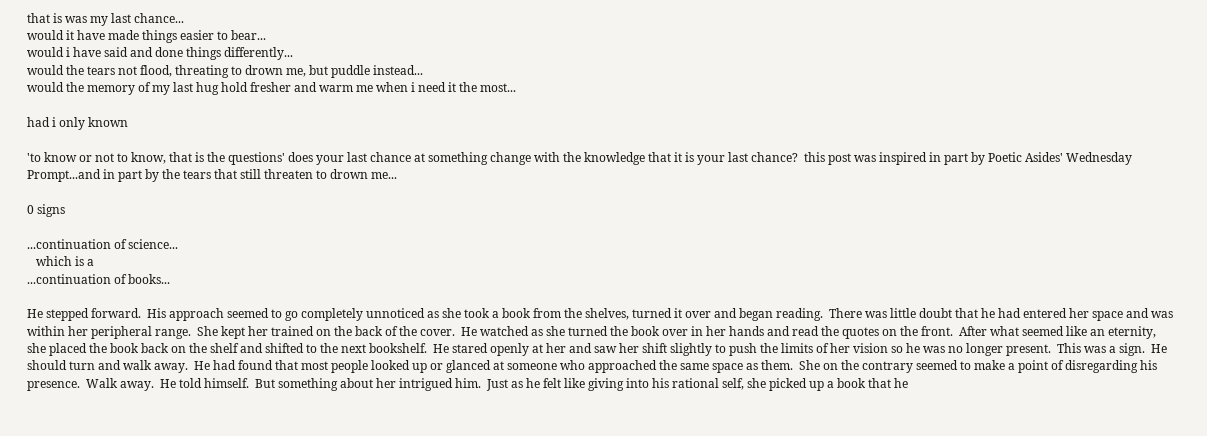that is was my last chance...
would it have made things easier to bear...
would i have said and done things differently...
would the tears not flood, threating to drown me, but puddle instead...
would the memory of my last hug hold fresher and warm me when i need it the most...

had i only known

'to know or not to know, that is the questions' does your last chance at something change with the knowledge that it is your last chance?  this post was inspired in part by Poetic Asides' Wednesday Prompt...and in part by the tears that still threaten to drown me...

0 signs

...continuation of science...
   which is a
...continuation of books...

He stepped forward.  His approach seemed to go completely unnoticed as she took a book from the shelves, turned it over and began reading.  There was little doubt that he had entered her space and was within her peripheral range.  She kept her trained on the back of the cover.  He watched as she turned the book over in her hands and read the quotes on the front.  After what seemed like an eternity, she placed the book back on the shelf and shifted to the next bookshelf.  He stared openly at her and saw her shift slightly to push the limits of her vision so he was no longer present.  This was a sign.  He should turn and walk away.  He had found that most people looked up or glanced at someone who approached the same space as them.  She on the contrary seemed to make a point of disregarding his presence.  Walk away.  He told himself.  But something about her intrigued him.  Just as he felt like giving into his rational self, she picked up a book that he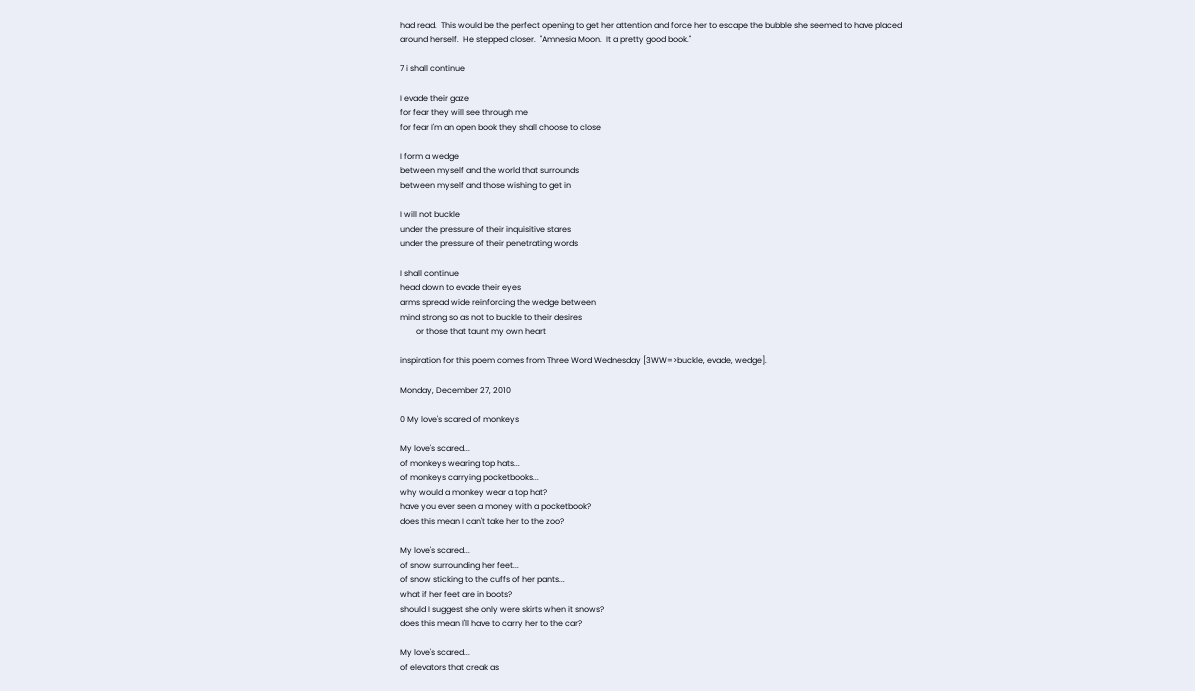had read.  This would be the perfect opening to get her attention and force her to escape the bubble she seemed to have placed around herself.  He stepped closer.  "Amnesia Moon.  It a pretty good book."

7 i shall continue

I evade their gaze
for fear they will see through me
for fear I'm an open book they shall choose to close

I form a wedge
between myself and the world that surrounds
between myself and those wishing to get in

I will not buckle
under the pressure of their inquisitive stares
under the pressure of their penetrating words

I shall continue
head down to evade their eyes
arms spread wide reinforcing the wedge between
mind strong so as not to buckle to their desires
        or those that taunt my own heart

inspiration for this poem comes from Three Word Wednesday [3WW=>buckle, evade, wedge].

Monday, December 27, 2010

0 My love's scared of monkeys

My love's scared...
of monkeys wearing top hats...
of monkeys carrying pocketbooks...
why would a monkey wear a top hat?
have you ever seen a money with a pocketbook?
does this mean I can't take her to the zoo?

My love's scared...
of snow surrounding her feet...
of snow sticking to the cuffs of her pants...
what if her feet are in boots?
should I suggest she only were skirts when it snows?
does this mean I'll have to carry her to the car?

My love's scared...
of elevators that creak as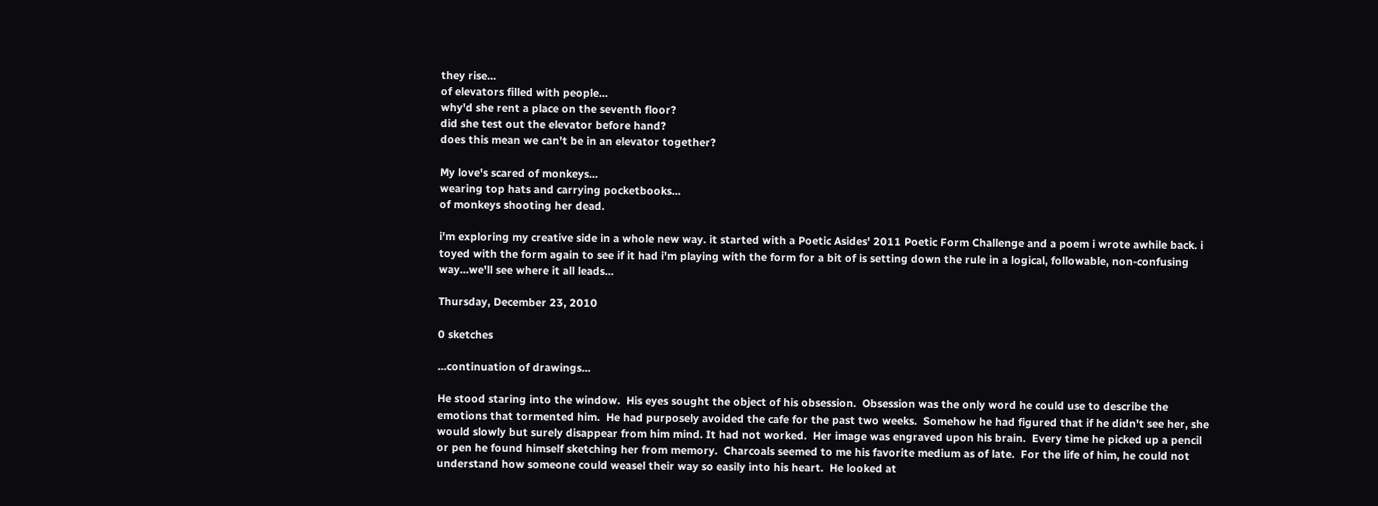they rise...
of elevators filled with people...
why'd she rent a place on the seventh floor?
did she test out the elevator before hand?
does this mean we can't be in an elevator together?

My love's scared of monkeys...
wearing top hats and carrying pocketbooks...
of monkeys shooting her dead.

i'm exploring my creative side in a whole new way. it started with a Poetic Asides' 2011 Poetic Form Challenge and a poem i wrote awhile back. i toyed with the form again to see if it had i'm playing with the form for a bit of is setting down the rule in a logical, followable, non-confusing way...we'll see where it all leads...

Thursday, December 23, 2010

0 sketches

...continuation of drawings...

He stood staring into the window.  His eyes sought the object of his obsession.  Obsession was the only word he could use to describe the emotions that tormented him.  He had purposely avoided the cafe for the past two weeks.  Somehow he had figured that if he didn't see her, she would slowly but surely disappear from him mind. It had not worked.  Her image was engraved upon his brain.  Every time he picked up a pencil or pen he found himself sketching her from memory.  Charcoals seemed to me his favorite medium as of late.  For the life of him, he could not understand how someone could weasel their way so easily into his heart.  He looked at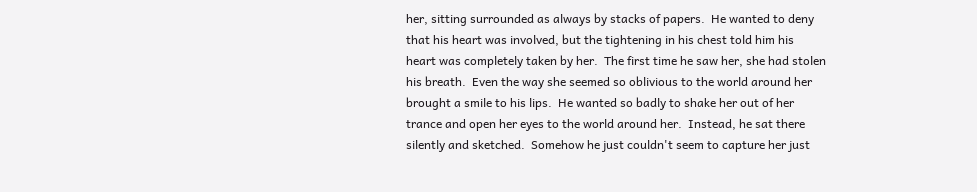her, sitting surrounded as always by stacks of papers.  He wanted to deny that his heart was involved, but the tightening in his chest told him his heart was completely taken by her.  The first time he saw her, she had stolen his breath.  Even the way she seemed so oblivious to the world around her brought a smile to his lips.  He wanted so badly to shake her out of her trance and open her eyes to the world around her.  Instead, he sat there silently and sketched.  Somehow he just couldn't seem to capture her just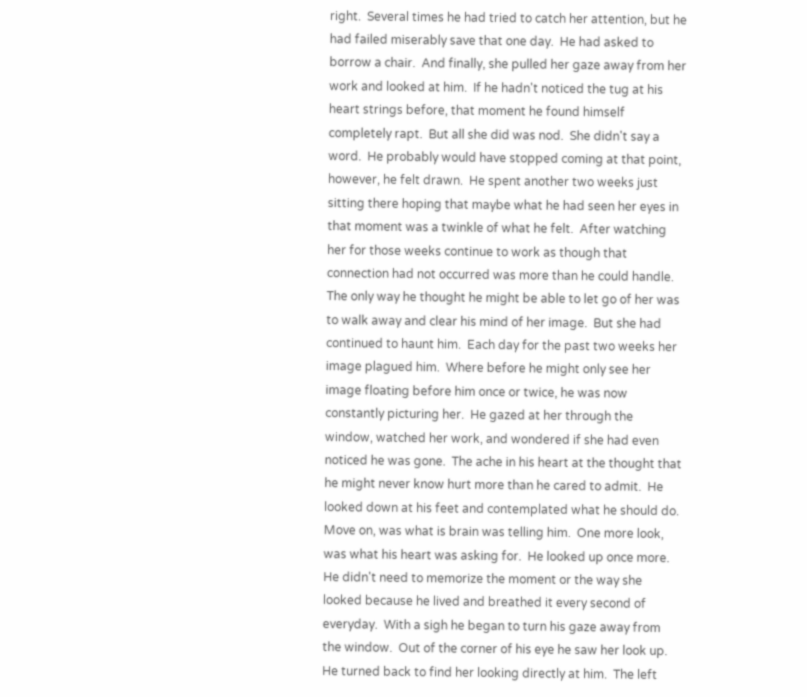right.  Several times he had tried to catch her attention, but he had failed miserably save that one day.  He had asked to borrow a chair.  And finally, she pulled her gaze away from her work and looked at him.  If he hadn't noticed the tug at his heart strings before, that moment he found himself completely rapt.  But all she did was nod.  She didn't say a word.  He probably would have stopped coming at that point, however, he felt drawn.  He spent another two weeks just sitting there hoping that maybe what he had seen her eyes in that moment was a twinkle of what he felt.  After watching her for those weeks continue to work as though that connection had not occurred was more than he could handle.  The only way he thought he might be able to let go of her was to walk away and clear his mind of her image.  But she had continued to haunt him.  Each day for the past two weeks her image plagued him.  Where before he might only see her image floating before him once or twice, he was now constantly picturing her.  He gazed at her through the window, watched her work, and wondered if she had even noticed he was gone.  The ache in his heart at the thought that he might never know hurt more than he cared to admit.  He looked down at his feet and contemplated what he should do.  Move on, was what is brain was telling him.  One more look, was what his heart was asking for.  He looked up once more.  He didn't need to memorize the moment or the way she looked because he lived and breathed it every second of everyday.  With a sigh he began to turn his gaze away from the window.  Out of the corner of his eye he saw her look up.  He turned back to find her looking directly at him.  The left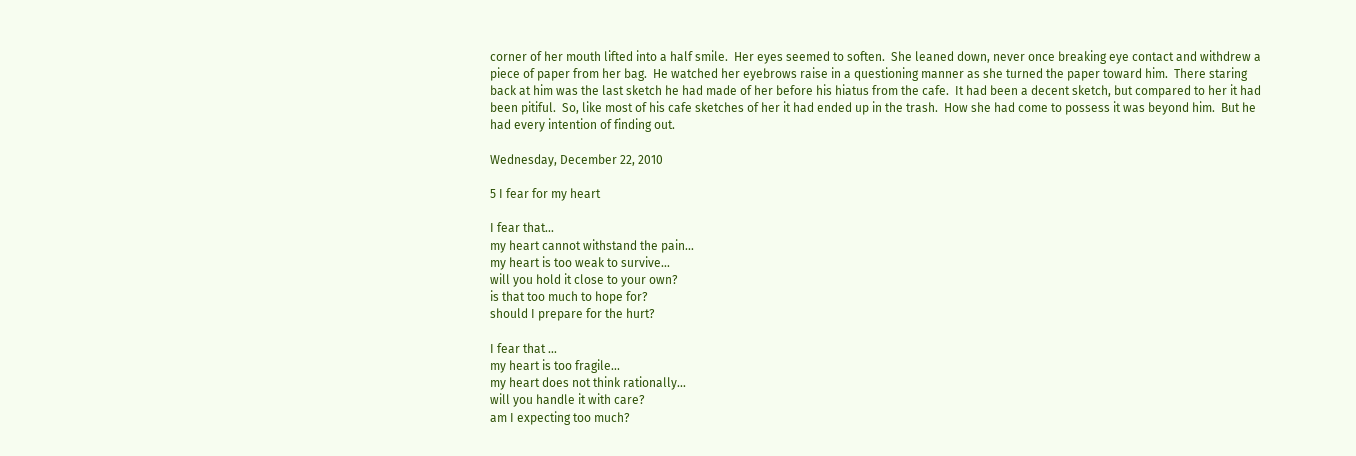corner of her mouth lifted into a half smile.  Her eyes seemed to soften.  She leaned down, never once breaking eye contact and withdrew a piece of paper from her bag.  He watched her eyebrows raise in a questioning manner as she turned the paper toward him.  There staring back at him was the last sketch he had made of her before his hiatus from the cafe.  It had been a decent sketch, but compared to her it had been pitiful.  So, like most of his cafe sketches of her it had ended up in the trash.  How she had come to possess it was beyond him.  But he had every intention of finding out.

Wednesday, December 22, 2010

5 I fear for my heart

I fear that...
my heart cannot withstand the pain...
my heart is too weak to survive...
will you hold it close to your own?
is that too much to hope for?
should I prepare for the hurt?

I fear that ...
my heart is too fragile...
my heart does not think rationally...
will you handle it with care?
am I expecting too much?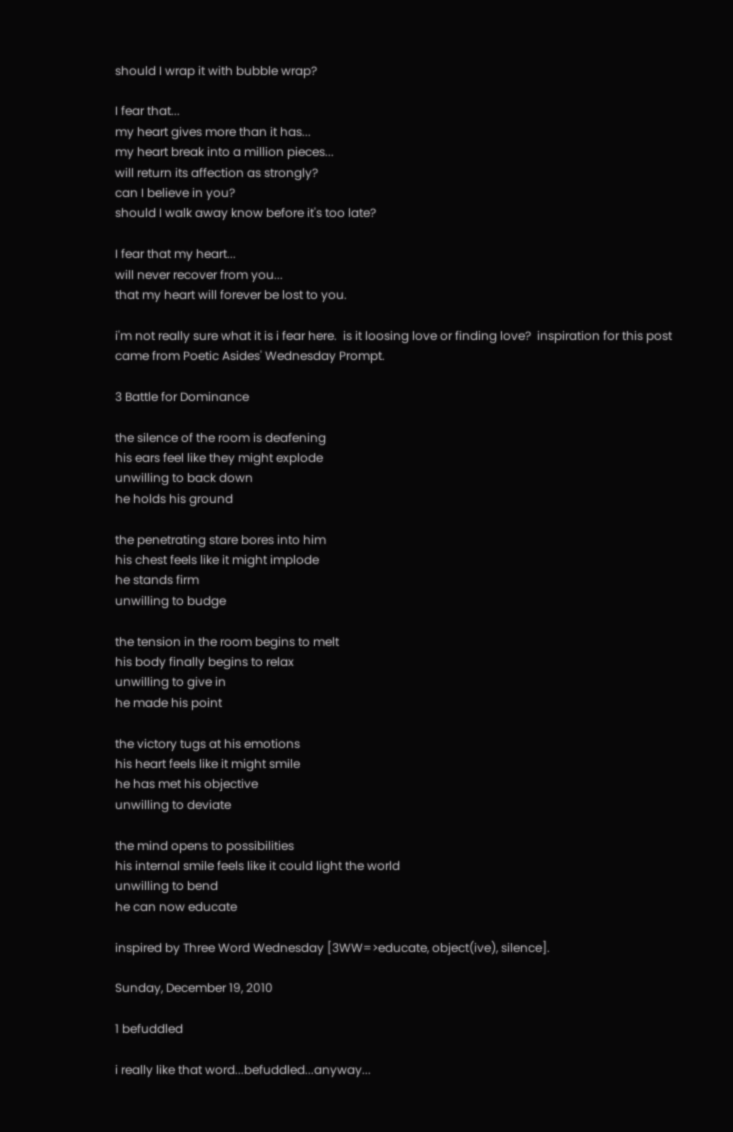should I wrap it with bubble wrap?

I fear that...
my heart gives more than it has...
my heart break into a million pieces...
will return its affection as strongly?
can I believe in you?
should I walk away know before it's too late?

I fear that my heart...
will never recover from you...
that my heart will forever be lost to you.

i'm not really sure what it is i fear here.  is it loosing love or finding love?  inspiration for this post came from Poetic Asides' Wednesday Prompt.

3 Battle for Dominance

the silence of the room is deafening
his ears feel like they might explode
unwilling to back down
he holds his ground

the penetrating stare bores into him
his chest feels like it might implode
he stands firm
unwilling to budge

the tension in the room begins to melt
his body finally begins to relax
unwilling to give in
he made his point

the victory tugs at his emotions
his heart feels like it might smile
he has met his objective
unwilling to deviate

the mind opens to possibilities
his internal smile feels like it could light the world
unwilling to bend
he can now educate

inspired by Three Word Wednesday [3WW=>educate, object(ive), silence].

Sunday, December 19, 2010

1 befuddled

i really like that word...befuddled...anyway...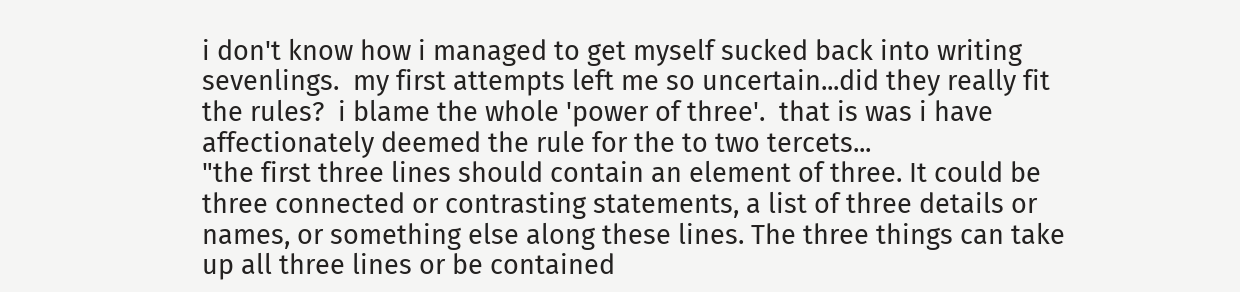i don't know how i managed to get myself sucked back into writing sevenlings.  my first attempts left me so uncertain...did they really fit the rules?  i blame the whole 'power of three'.  that is was i have affectionately deemed the rule for the to two tercets...
"the first three lines should contain an element of three. It could be three connected or contrasting statements, a list of three details or names, or something else along these lines. The three things can take up all three lines or be contained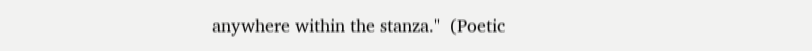anywhere within the stanza."  (Poetic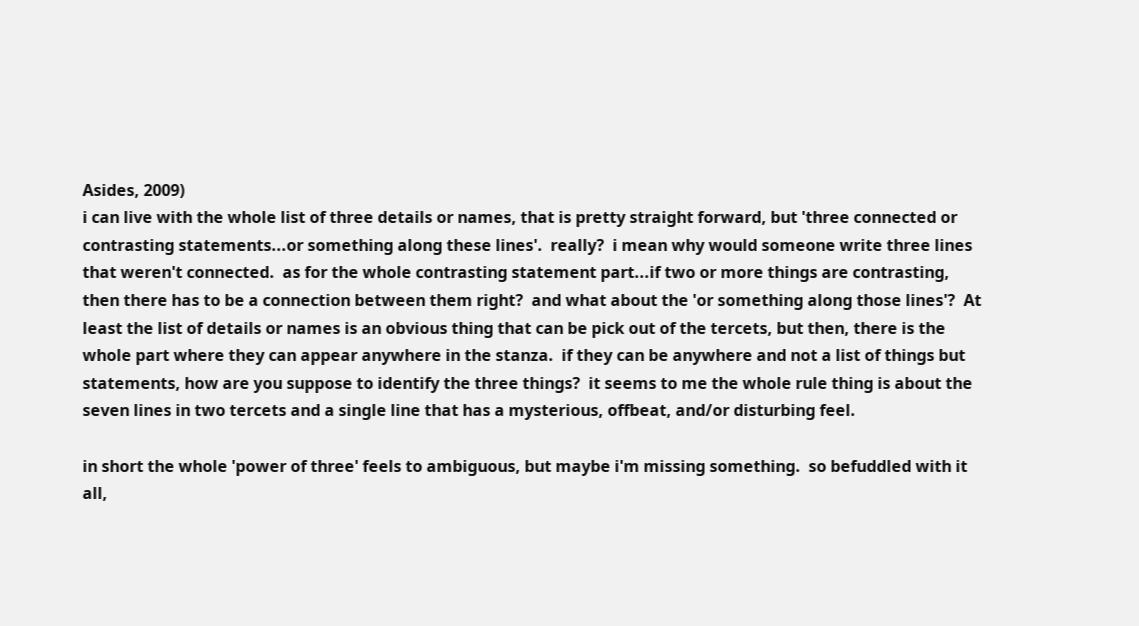Asides, 2009)
i can live with the whole list of three details or names, that is pretty straight forward, but 'three connected or contrasting statements...or something along these lines'.  really?  i mean why would someone write three lines that weren't connected.  as for the whole contrasting statement part...if two or more things are contrasting, then there has to be a connection between them right?  and what about the 'or something along those lines'?  At least the list of details or names is an obvious thing that can be pick out of the tercets, but then, there is the whole part where they can appear anywhere in the stanza.  if they can be anywhere and not a list of things but statements, how are you suppose to identify the three things?  it seems to me the whole rule thing is about the seven lines in two tercets and a single line that has a mysterious, offbeat, and/or disturbing feel.

in short the whole 'power of three' feels to ambiguous, but maybe i'm missing something.  so befuddled with it all,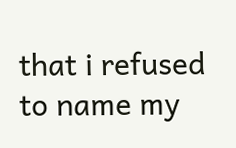that i refused to name my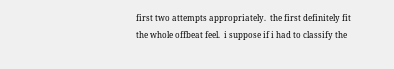first two attempts appropriately.  the first definitely fit the whole offbeat feel.  i suppose if i had to classify the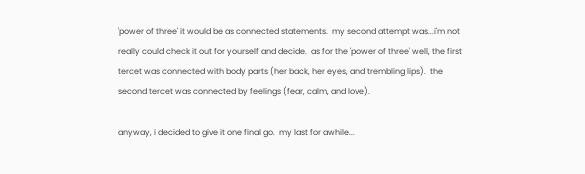'power of three' it would be as connected statements.  my second attempt was...i'm not really could check it out for yourself and decide.  as for the 'power of three' well, the first tercet was connected with body parts (her back, her eyes, and trembling lips).  the second tercet was connected by feelings (fear, calm, and love).

anyway, i decided to give it one final go.  my last for awhile...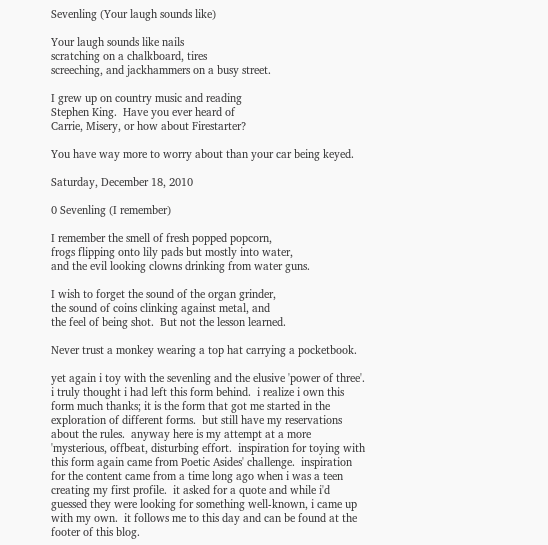Sevenling (Your laugh sounds like)

Your laugh sounds like nails
scratching on a chalkboard, tires
screeching, and jackhammers on a busy street.

I grew up on country music and reading
Stephen King.  Have you ever heard of
Carrie, Misery, or how about Firestarter?

You have way more to worry about than your car being keyed.

Saturday, December 18, 2010

0 Sevenling (I remember)

I remember the smell of fresh popped popcorn,
frogs flipping onto lily pads but mostly into water,
and the evil looking clowns drinking from water guns.

I wish to forget the sound of the organ grinder,
the sound of coins clinking against metal, and
the feel of being shot.  But not the lesson learned.

Never trust a monkey wearing a top hat carrying a pocketbook.

yet again i toy with the sevenling and the elusive 'power of three'.  i truly thought i had left this form behind.  i realize i own this form much thanks; it is the form that got me started in the exploration of different forms.  but still have my reservations about the rules.  anyway here is my attempt at a more 'mysterious, offbeat, disturbing effort.  inspiration for toying with this form again came from Poetic Asides' challenge.  inspiration for the content came from a time long ago when i was a teen creating my first profile.  it asked for a quote and while i'd guessed they were looking for something well-known, i came up with my own.  it follows me to this day and can be found at the footer of this blog.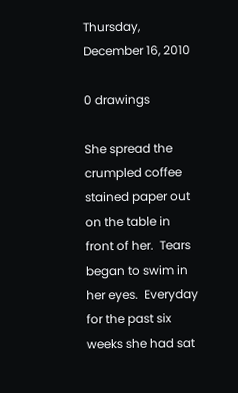Thursday, December 16, 2010

0 drawings

She spread the crumpled coffee stained paper out on the table in front of her.  Tears began to swim in her eyes.  Everyday for the past six weeks she had sat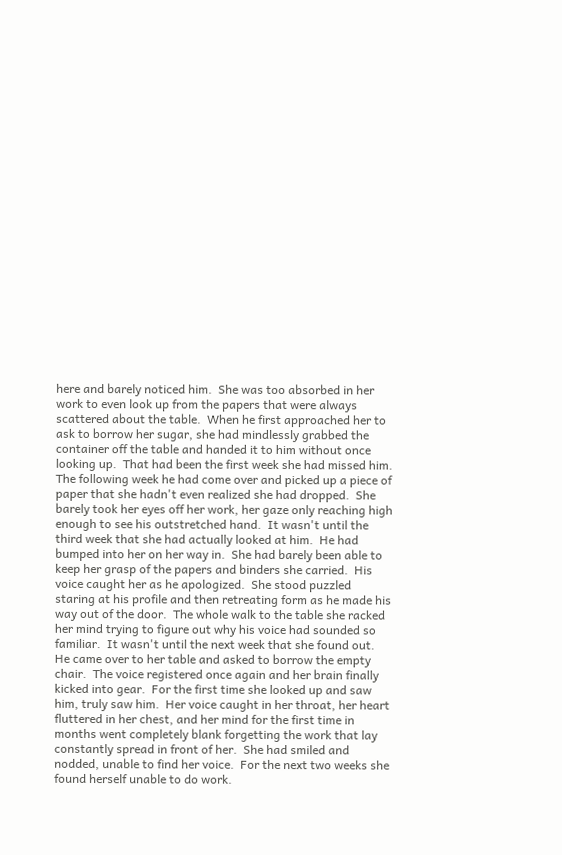here and barely noticed him.  She was too absorbed in her work to even look up from the papers that were always scattered about the table.  When he first approached her to ask to borrow her sugar, she had mindlessly grabbed the container off the table and handed it to him without once looking up.  That had been the first week she had missed him.  The following week he had come over and picked up a piece of paper that she hadn't even realized she had dropped.  She barely took her eyes off her work, her gaze only reaching high enough to see his outstretched hand.  It wasn't until the third week that she had actually looked at him.  He had bumped into her on her way in.  She had barely been able to keep her grasp of the papers and binders she carried.  His voice caught her as he apologized.  She stood puzzled staring at his profile and then retreating form as he made his way out of the door.  The whole walk to the table she racked her mind trying to figure out why his voice had sounded so familiar.  It wasn't until the next week that she found out.  He came over to her table and asked to borrow the empty chair.  The voice registered once again and her brain finally kicked into gear.  For the first time she looked up and saw him, truly saw him.  Her voice caught in her throat, her heart fluttered in her chest, and her mind for the first time in months went completely blank forgetting the work that lay constantly spread in front of her.  She had smiled and nodded, unable to find her voice.  For the next two weeks she found herself unable to do work.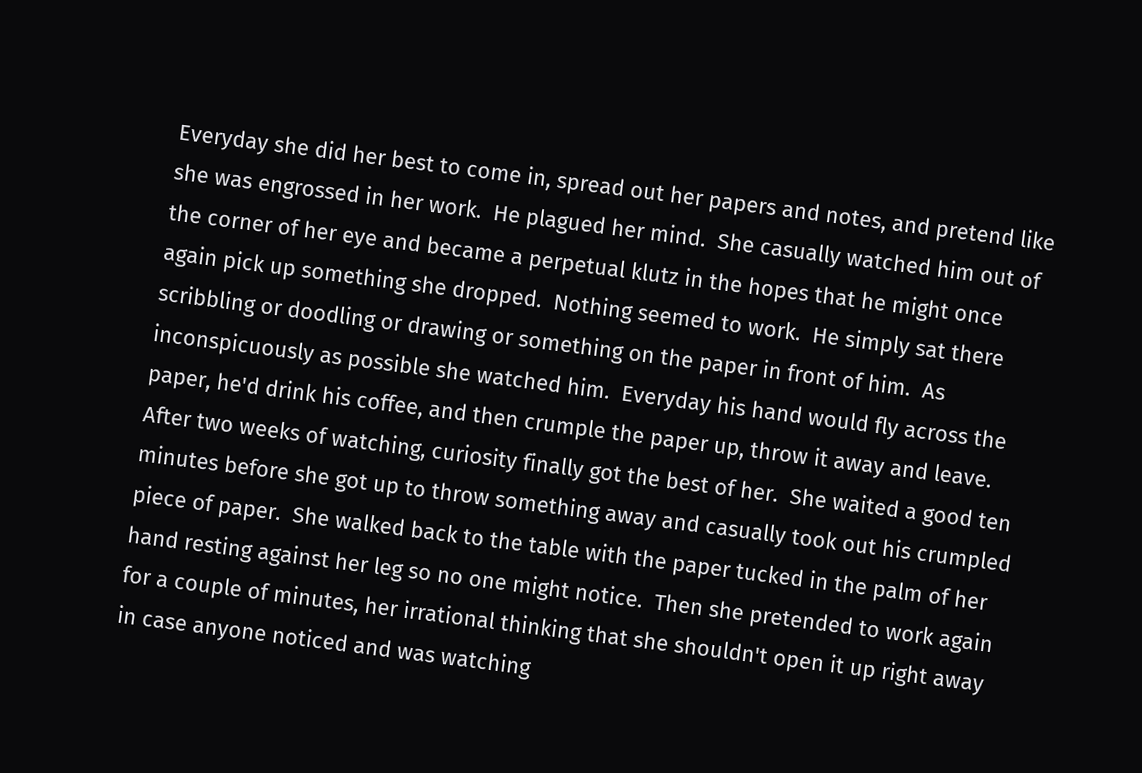Everyday she did her best to come in, spread out her papers and notes, and pretend like she was engrossed in her work.  He plagued her mind.  She casually watched him out of the corner of her eye and became a perpetual klutz in the hopes that he might once again pick up something she dropped.  Nothing seemed to work.  He simply sat there scribbling or doodling or drawing or something on the paper in front of him.  As inconspicuously as possible she watched him.  Everyday his hand would fly across the paper, he'd drink his coffee, and then crumple the paper up, throw it away and leave.  After two weeks of watching, curiosity finally got the best of her.  She waited a good ten minutes before she got up to throw something away and casually took out his crumpled piece of paper.  She walked back to the table with the paper tucked in the palm of her hand resting against her leg so no one might notice.  Then she pretended to work again for a couple of minutes, her irrational thinking that she shouldn't open it up right away in case anyone noticed and was watching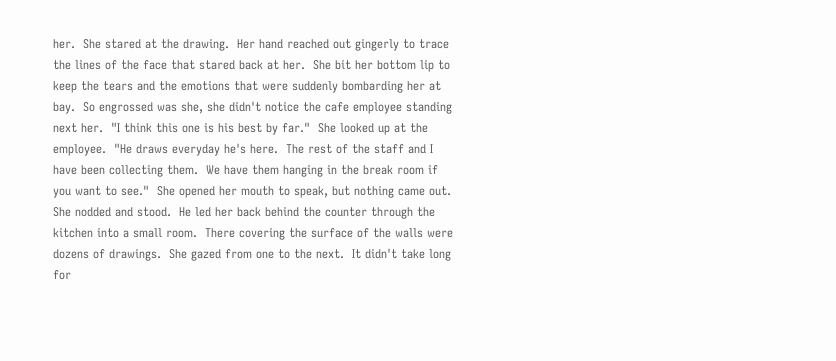her.  She stared at the drawing.  Her hand reached out gingerly to trace the lines of the face that stared back at her.  She bit her bottom lip to keep the tears and the emotions that were suddenly bombarding her at bay.  So engrossed was she, she didn't notice the cafe employee standing next her.  "I think this one is his best by far."  She looked up at the employee.  "He draws everyday he's here.  The rest of the staff and I have been collecting them.  We have them hanging in the break room if you want to see."  She opened her mouth to speak, but nothing came out.  She nodded and stood.  He led her back behind the counter through the kitchen into a small room.  There covering the surface of the walls were dozens of drawings.  She gazed from one to the next.  It didn't take long for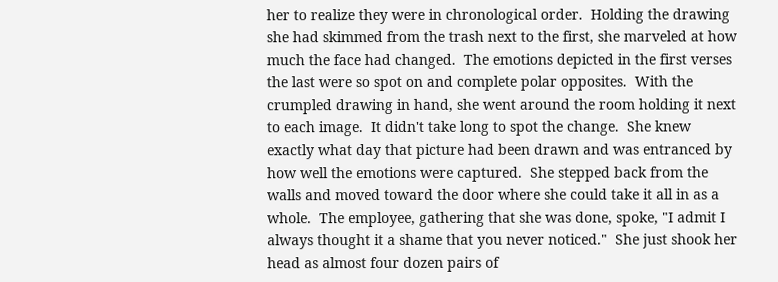her to realize they were in chronological order.  Holding the drawing she had skimmed from the trash next to the first, she marveled at how much the face had changed.  The emotions depicted in the first verses the last were so spot on and complete polar opposites.  With the crumpled drawing in hand, she went around the room holding it next to each image.  It didn't take long to spot the change.  She knew exactly what day that picture had been drawn and was entranced by how well the emotions were captured.  She stepped back from the walls and moved toward the door where she could take it all in as a whole.  The employee, gathering that she was done, spoke, "I admit I always thought it a shame that you never noticed."  She just shook her head as almost four dozen pairs of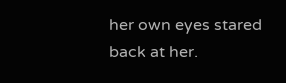her own eyes stared back at her.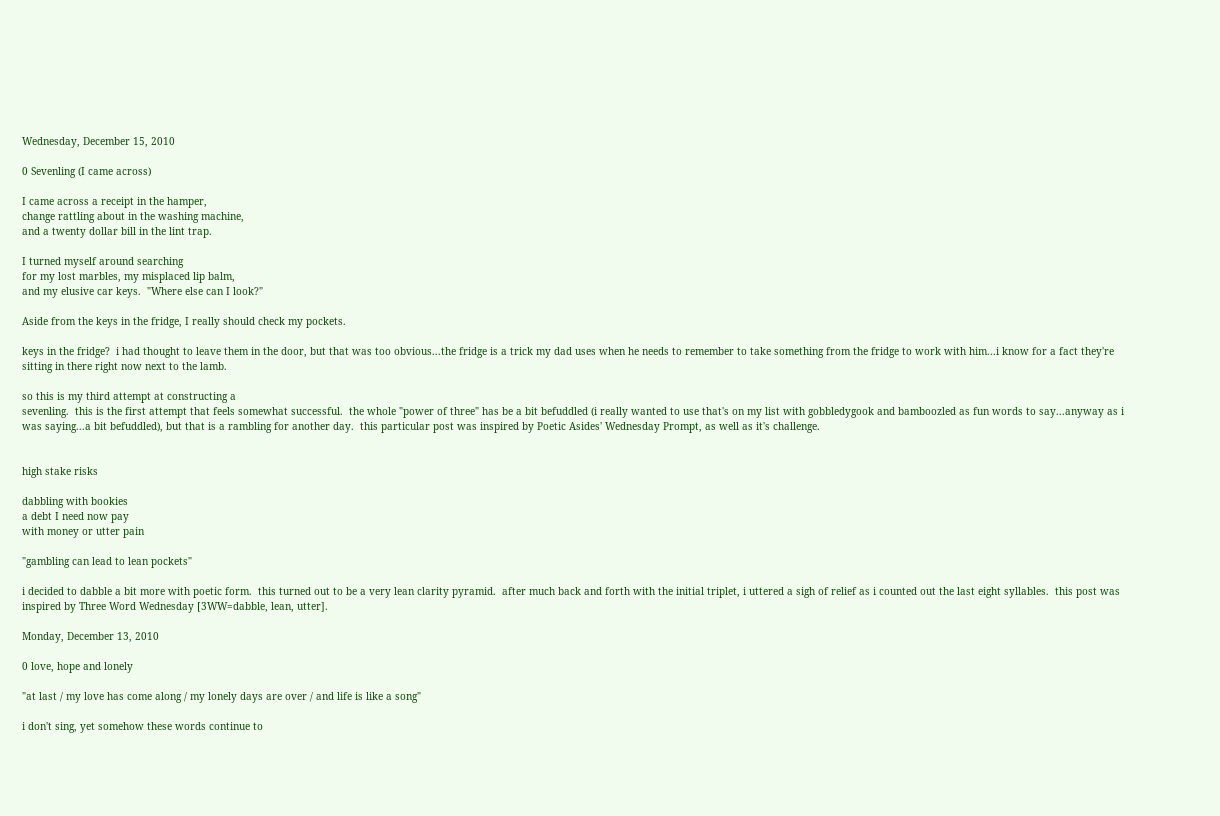Wednesday, December 15, 2010

0 Sevenling (I came across)

I came across a receipt in the hamper,
change rattling about in the washing machine,
and a twenty dollar bill in the lint trap.

I turned myself around searching
for my lost marbles, my misplaced lip balm,
and my elusive car keys.  "Where else can I look?"

Aside from the keys in the fridge, I really should check my pockets.

keys in the fridge?  i had thought to leave them in the door, but that was too obvious...the fridge is a trick my dad uses when he needs to remember to take something from the fridge to work with him...i know for a fact they're sitting in there right now next to the lamb.

so this is my third attempt at constructing a
sevenling.  this is the first attempt that feels somewhat successful.  the whole "power of three" has be a bit befuddled (i really wanted to use that's on my list with gobbledygook and bamboozled as fun words to say...anyway as i was saying...a bit befuddled), but that is a rambling for another day.  this particular post was inspired by Poetic Asides' Wednesday Prompt, as well as it's challenge.


high stake risks

dabbling with bookies
a debt I need now pay
with money or utter pain

"gambling can lead to lean pockets"

i decided to dabble a bit more with poetic form.  this turned out to be a very lean clarity pyramid.  after much back and forth with the initial triplet, i uttered a sigh of relief as i counted out the last eight syllables.  this post was inspired by Three Word Wednesday [3WW=dabble, lean, utter].

Monday, December 13, 2010

0 love, hope and lonely

"at last / my love has come along / my lonely days are over / and life is like a song"

i don't sing, yet somehow these words continue to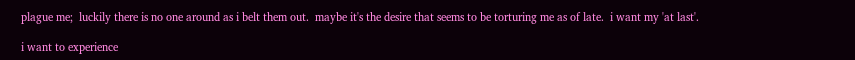plague me;  luckily there is no one around as i belt them out.  maybe it's the desire that seems to be torturing me as of late.  i want my 'at last'.

i want to experience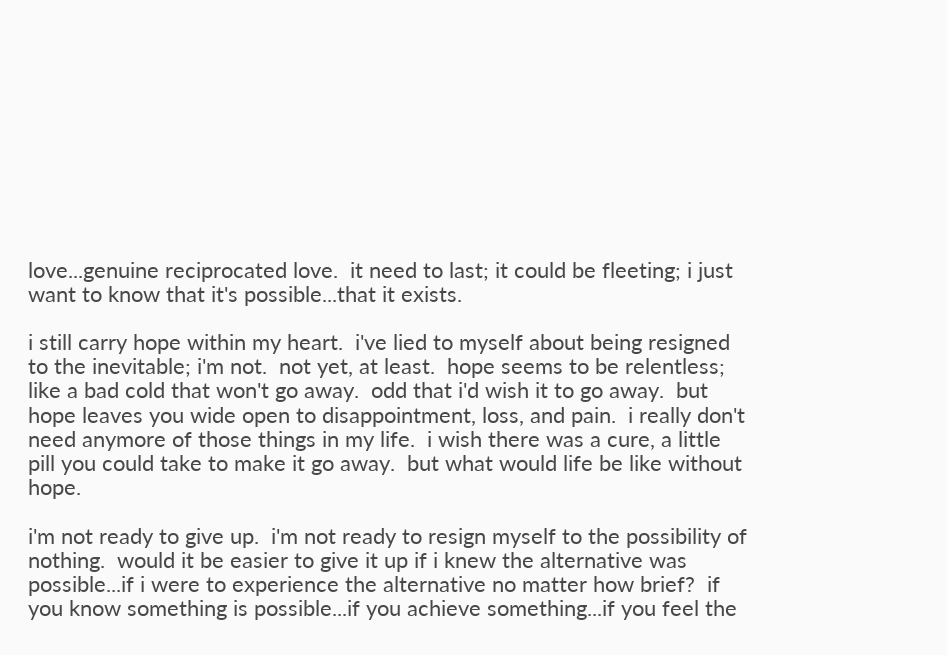love...genuine reciprocated love.  it need to last; it could be fleeting; i just want to know that it's possible...that it exists.

i still carry hope within my heart.  i've lied to myself about being resigned to the inevitable; i'm not.  not yet, at least.  hope seems to be relentless; like a bad cold that won't go away.  odd that i'd wish it to go away.  but hope leaves you wide open to disappointment, loss, and pain.  i really don't need anymore of those things in my life.  i wish there was a cure, a little pill you could take to make it go away.  but what would life be like without hope.

i'm not ready to give up.  i'm not ready to resign myself to the possibility of nothing.  would it be easier to give it up if i knew the alternative was possible...if i were to experience the alternative no matter how brief?  if you know something is possible...if you achieve something...if you feel the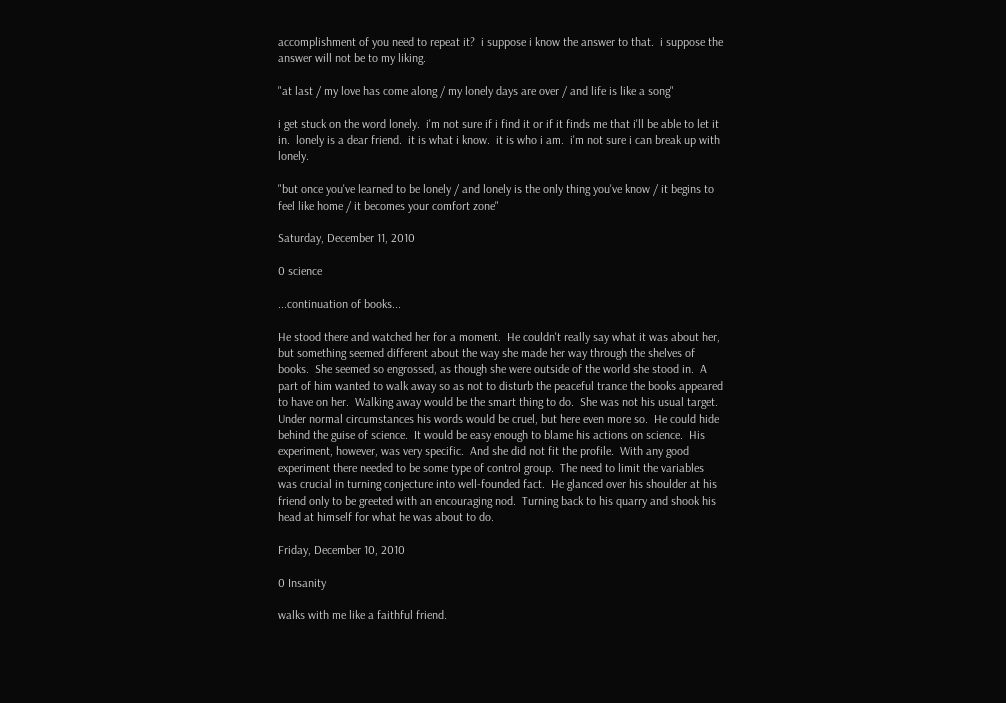accomplishment of you need to repeat it?  i suppose i know the answer to that.  i suppose the answer will not be to my liking.

"at last / my love has come along / my lonely days are over / and life is like a song"

i get stuck on the word lonely.  i'm not sure if i find it or if it finds me that i'll be able to let it in.  lonely is a dear friend.  it is what i know.  it is who i am.  i'm not sure i can break up with lonely.

"but once you've learned to be lonely / and lonely is the only thing you've know / it begins to feel like home / it becomes your comfort zone"

Saturday, December 11, 2010

0 science

...continuation of books...

He stood there and watched her for a moment.  He couldn't really say what it was about her, but something seemed different about the way she made her way through the shelves of books.  She seemed so engrossed, as though she were outside of the world she stood in.  A part of him wanted to walk away so as not to disturb the peaceful trance the books appeared to have on her.  Walking away would be the smart thing to do.  She was not his usual target.  Under normal circumstances his words would be cruel, but here even more so.  He could hide behind the guise of science.  It would be easy enough to blame his actions on science.  His experiment, however, was very specific.  And she did not fit the profile.  With any good experiment there needed to be some type of control group.  The need to limit the variables was crucial in turning conjecture into well-founded fact.  He glanced over his shoulder at his friend only to be greeted with an encouraging nod.  Turning back to his quarry and shook his head at himself for what he was about to do.

Friday, December 10, 2010

0 Insanity

walks with me like a faithful friend.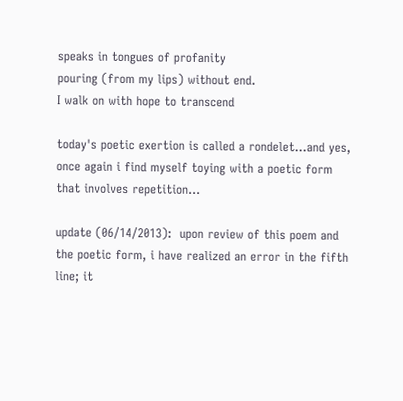speaks in tongues of profanity
pouring (from my lips) without end.
I walk on with hope to transcend

today's poetic exertion is called a rondelet...and yes, once again i find myself toying with a poetic form that involves repetition...

update (06/14/2013):  upon review of this poem and the poetic form, i have realized an error in the fifth line; it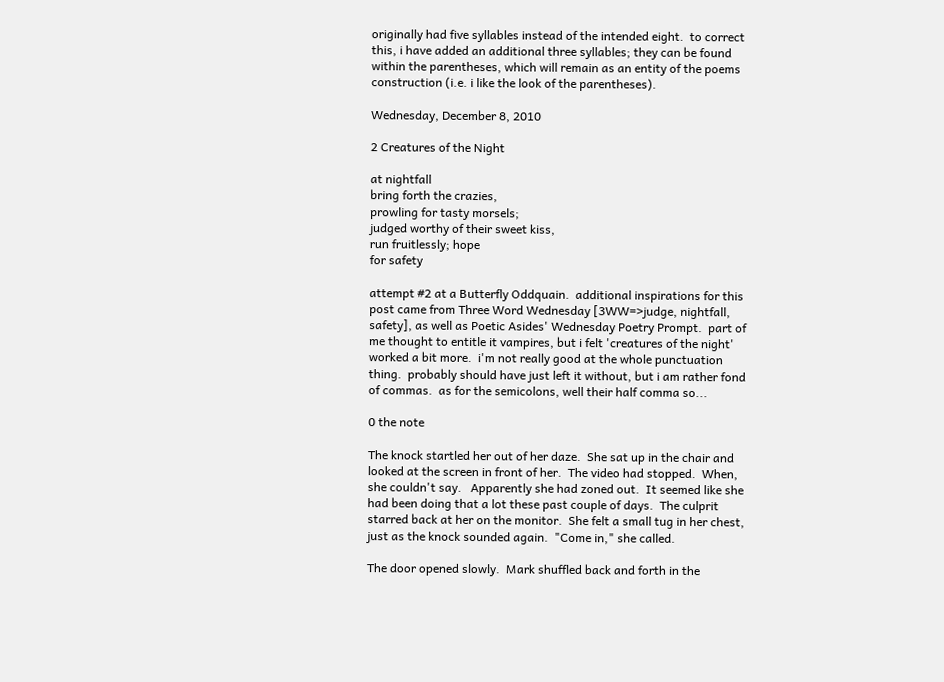originally had five syllables instead of the intended eight.  to correct this, i have added an additional three syllables; they can be found within the parentheses, which will remain as an entity of the poems construction (i.e. i like the look of the parentheses).

Wednesday, December 8, 2010

2 Creatures of the Night

at nightfall
bring forth the crazies,
prowling for tasty morsels;
judged worthy of their sweet kiss,
run fruitlessly; hope
for safety

attempt #2 at a Butterfly Oddquain.  additional inspirations for this post came from Three Word Wednesday [3WW=>judge, nightfall, safety], as well as Poetic Asides' Wednesday Poetry Prompt.  part of me thought to entitle it vampires, but i felt 'creatures of the night' worked a bit more.  i'm not really good at the whole punctuation thing.  probably should have just left it without, but i am rather fond of commas.  as for the semicolons, well their half comma so...

0 the note

The knock startled her out of her daze.  She sat up in the chair and looked at the screen in front of her.  The video had stopped.  When, she couldn't say.   Apparently she had zoned out.  It seemed like she had been doing that a lot these past couple of days.  The culprit starred back at her on the monitor.  She felt a small tug in her chest, just as the knock sounded again.  "Come in," she called.

The door opened slowly.  Mark shuffled back and forth in the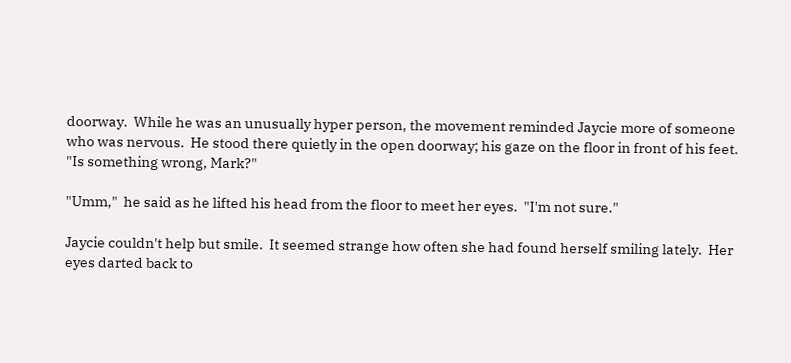doorway.  While he was an unusually hyper person, the movement reminded Jaycie more of someone who was nervous.  He stood there quietly in the open doorway; his gaze on the floor in front of his feet.  "Is something wrong, Mark?"

"Umm,"  he said as he lifted his head from the floor to meet her eyes.  "I'm not sure."

Jaycie couldn't help but smile.  It seemed strange how often she had found herself smiling lately.  Her eyes darted back to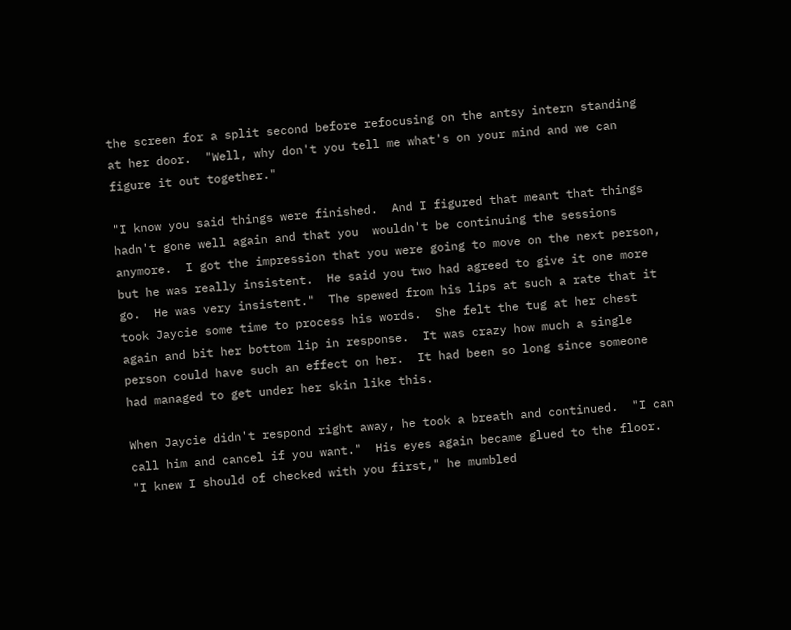the screen for a split second before refocusing on the antsy intern standing at her door.  "Well, why don't you tell me what's on your mind and we can figure it out together."

"I know you said things were finished.  And I figured that meant that things hadn't gone well again and that you  wouldn't be continuing the sessions anymore.  I got the impression that you were going to move on the next person, but he was really insistent.  He said you two had agreed to give it one more go.  He was very insistent."  The spewed from his lips at such a rate that it took Jaycie some time to process his words.  She felt the tug at her chest again and bit her bottom lip in response.  It was crazy how much a single person could have such an effect on her.  It had been so long since someone had managed to get under her skin like this.

When Jaycie didn't respond right away, he took a breath and continued.  "I can call him and cancel if you want."  His eyes again became glued to the floor.  "I knew I should of checked with you first," he mumbled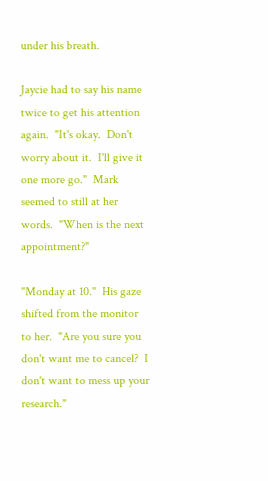under his breath.

Jaycie had to say his name twice to get his attention again.  "It's okay.  Don't worry about it.  I'll give it one more go."  Mark seemed to still at her words.  "When is the next appointment?"

"Monday at 10."  His gaze shifted from the monitor to her.  "Are you sure you don't want me to cancel?  I don't want to mess up your research."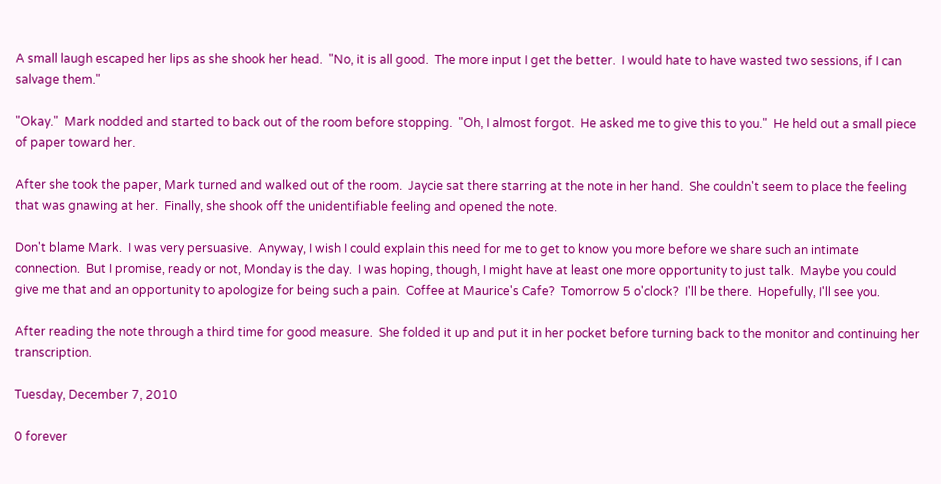A small laugh escaped her lips as she shook her head.  "No, it is all good.  The more input I get the better.  I would hate to have wasted two sessions, if I can salvage them."

"Okay."  Mark nodded and started to back out of the room before stopping.  "Oh, I almost forgot.  He asked me to give this to you."  He held out a small piece of paper toward her.

After she took the paper, Mark turned and walked out of the room.  Jaycie sat there starring at the note in her hand.  She couldn't seem to place the feeling that was gnawing at her.  Finally, she shook off the unidentifiable feeling and opened the note.

Don't blame Mark.  I was very persuasive.  Anyway, I wish I could explain this need for me to get to know you more before we share such an intimate connection.  But I promise, ready or not, Monday is the day.  I was hoping, though, I might have at least one more opportunity to just talk.  Maybe you could give me that and an opportunity to apologize for being such a pain.  Coffee at Maurice's Cafe?  Tomorrow 5 o'clock?  I'll be there.  Hopefully, I'll see you.

After reading the note through a third time for good measure.  She folded it up and put it in her pocket before turning back to the monitor and continuing her transcription.

Tuesday, December 7, 2010

0 forever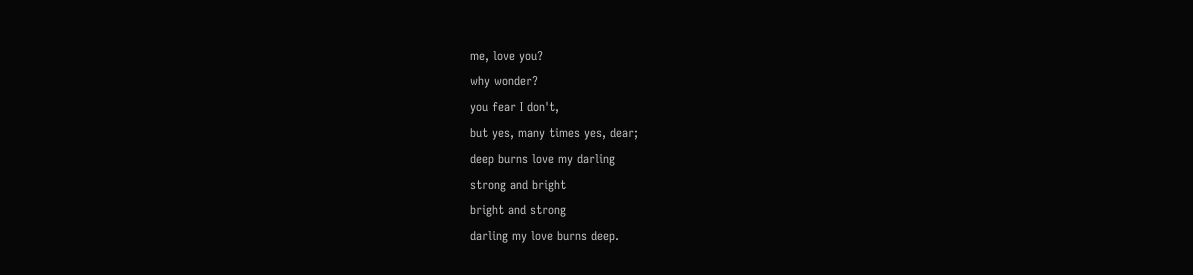me, love you?
why wonder?
you fear I don't,
but yes, many times yes, dear;
deep burns love my darling
strong and bright
bright and strong
darling my love burns deep.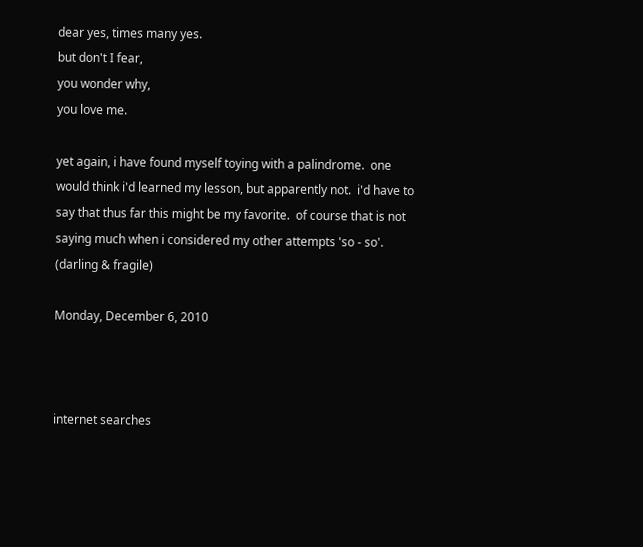dear yes, times many yes.
but don't I fear,
you wonder why,
you love me.

yet again, i have found myself toying with a palindrome.  one would think i'd learned my lesson, but apparently not.  i'd have to say that thus far this might be my favorite.  of course that is not saying much when i considered my other attempts 'so - so'.  (darling & fragile)

Monday, December 6, 2010



internet searches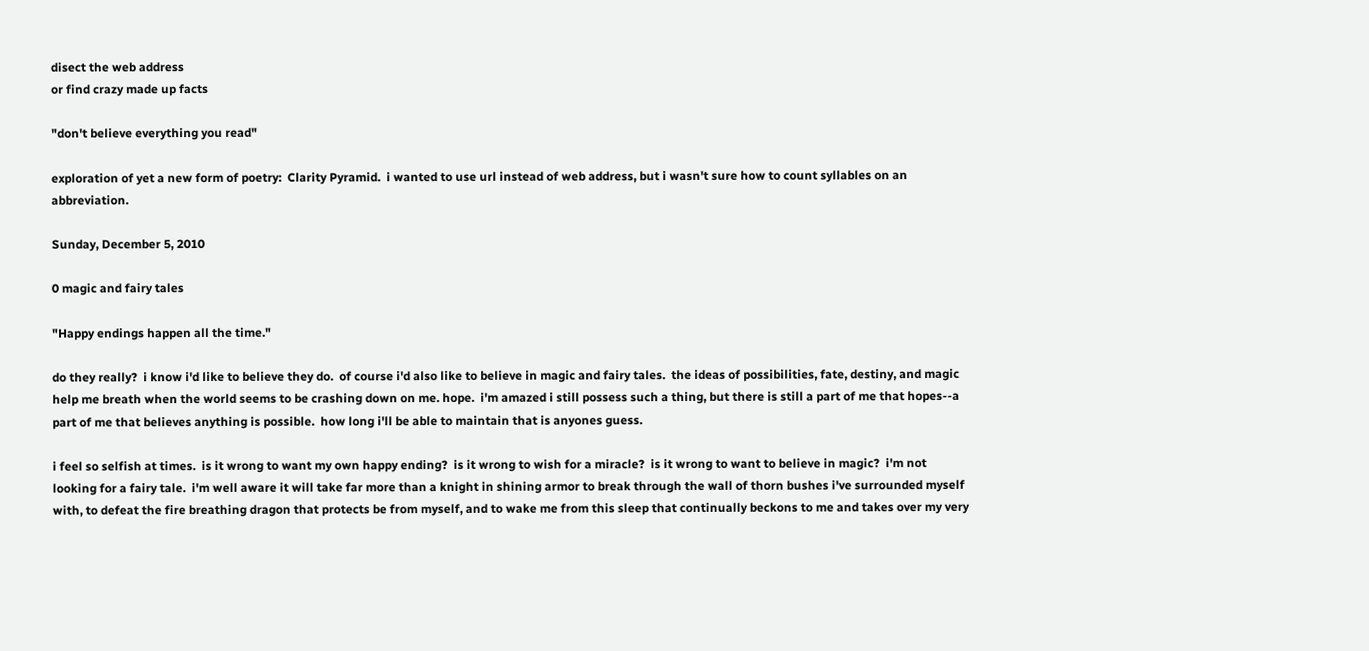disect the web address
or find crazy made up facts

"don't believe everything you read"

exploration of yet a new form of poetry:  Clarity Pyramid.  i wanted to use url instead of web address, but i wasn't sure how to count syllables on an abbreviation.

Sunday, December 5, 2010

0 magic and fairy tales

"Happy endings happen all the time."

do they really?  i know i'd like to believe they do.  of course i'd also like to believe in magic and fairy tales.  the ideas of possibilities, fate, destiny, and magic help me breath when the world seems to be crashing down on me. hope.  i'm amazed i still possess such a thing, but there is still a part of me that hopes--a part of me that believes anything is possible.  how long i'll be able to maintain that is anyones guess.

i feel so selfish at times.  is it wrong to want my own happy ending?  is it wrong to wish for a miracle?  is it wrong to want to believe in magic?  i'm not looking for a fairy tale.  i'm well aware it will take far more than a knight in shining armor to break through the wall of thorn bushes i've surrounded myself with, to defeat the fire breathing dragon that protects be from myself, and to wake me from this sleep that continually beckons to me and takes over my very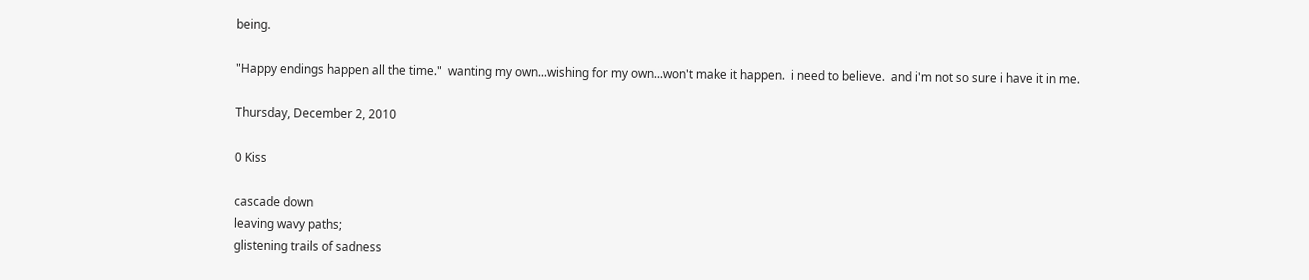being.

"Happy endings happen all the time."  wanting my own...wishing for my own...won't make it happen.  i need to believe.  and i'm not so sure i have it in me.

Thursday, December 2, 2010

0 Kiss

cascade down
leaving wavy paths;
glistening trails of sadness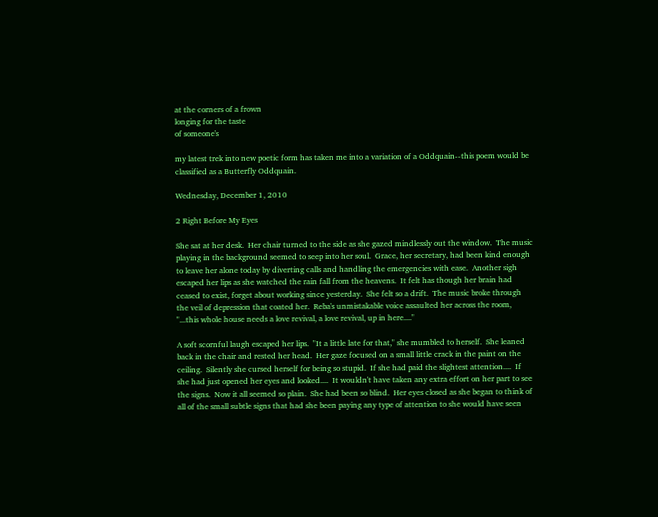at the corners of a frown
longing for the taste
of someone's

my latest trek into new poetic form has taken me into a variation of a Oddquain--this poem would be classified as a Butterfly Oddquain.

Wednesday, December 1, 2010

2 Right Before My Eyes

She sat at her desk.  Her chair turned to the side as she gazed mindlessly out the window.  The music playing in the background seemed to seep into her soul.  Grace, her secretary, had been kind enough to leave her alone today by diverting calls and handling the emergencies with ease.  Another sigh escaped her lips as she watched the rain fall from the heavens.  It felt has though her brain had ceased to exist, forget about working since yesterday.  She felt so a drift.  The music broke through the veil of depression that coated her.  Reba's unmistakable voice assaulted her across the room, "...this whole house needs a love revival, a love revival, up in here...."

A soft scornful laugh escaped her lips.  "It a little late for that," she mumbled to herself.  She leaned back in the chair and rested her head.  Her gaze focused on a small little crack in the paint on the ceiling.  Silently she cursed herself for being so stupid.  If she had paid the slightest attention....  If she had just opened her eyes and looked....  It wouldn't have taken any extra effort on her part to see the signs.  Now it all seemed so plain.  She had been so blind.  Her eyes closed as she began to think of all of the small subtle signs that had she been paying any type of attention to she would have seen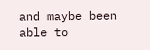and maybe been able to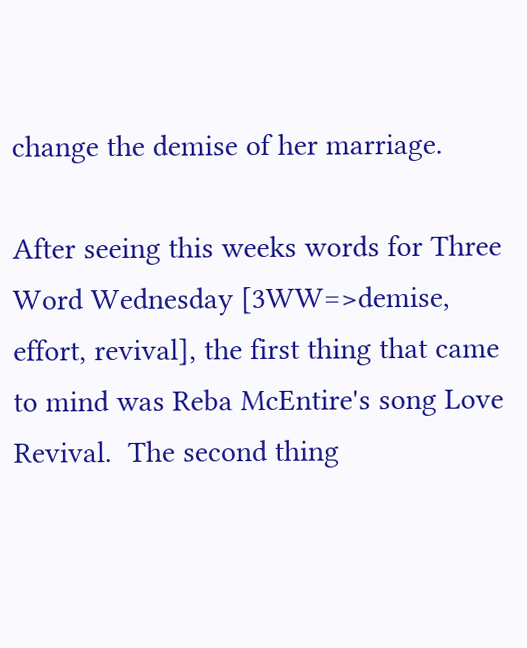change the demise of her marriage.

After seeing this weeks words for Three Word Wednesday [3WW=>demise, effort, revival], the first thing that came to mind was Reba McEntire's song Love Revival.  The second thing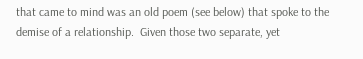that came to mind was an old poem (see below) that spoke to the demise of a relationship.  Given those two separate, yet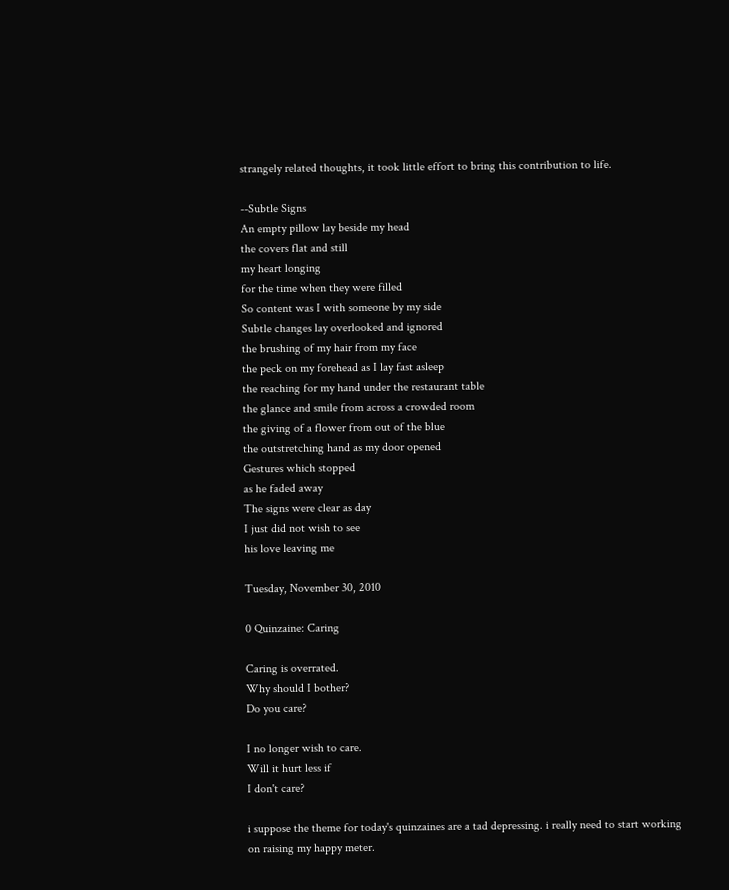strangely related thoughts, it took little effort to bring this contribution to life.

--Subtle Signs
An empty pillow lay beside my head
the covers flat and still
my heart longing
for the time when they were filled
So content was I with someone by my side
Subtle changes lay overlooked and ignored
the brushing of my hair from my face
the peck on my forehead as I lay fast asleep
the reaching for my hand under the restaurant table
the glance and smile from across a crowded room
the giving of a flower from out of the blue
the outstretching hand as my door opened
Gestures which stopped
as he faded away
The signs were clear as day
I just did not wish to see
his love leaving me

Tuesday, November 30, 2010

0 Quinzaine: Caring

Caring is overrated.
Why should I bother?
Do you care?

I no longer wish to care.
Will it hurt less if
I don't care?

i suppose the theme for today's quinzaines are a tad depressing. i really need to start working on raising my happy meter.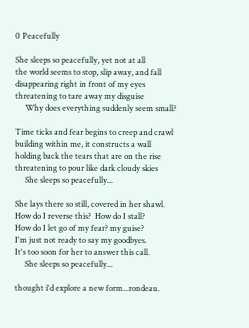0 Peacefully

She sleeps so peacefully, yet not at all
the world seems to stop, slip away, and fall
disappearing right in front of my eyes
threatening to tare away my disguise
     Why does everything suddenly seem small?

Time ticks and fear begins to creep and crawl
building within me, it constructs a wall
holding back the tears that are on the rise
threatening to pour like dark cloudy skies
     She sleeps so peacefully...

She lays there so still, covered in her shawl.
How do I reverse this?  How do I stall?
How do I let go of my fear? my guise?
I'm just not ready to say my goodbyes.
It's too soon for her to answer this call.
     She sleeps so peacefully...

thought i'd explore a new form...rondeau.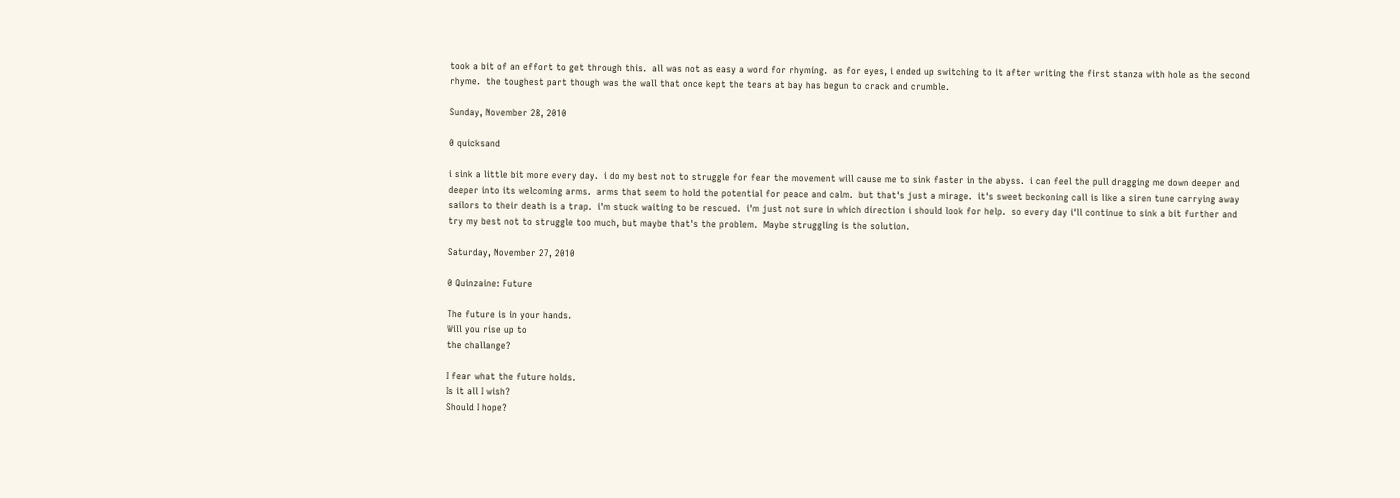took a bit of an effort to get through this.  all was not as easy a word for rhyming.  as for eyes, i ended up switching to it after writing the first stanza with hole as the second rhyme.  the toughest part though was the wall that once kept the tears at bay has begun to crack and crumble.

Sunday, November 28, 2010

0 quicksand

i sink a little bit more every day.  i do my best not to struggle for fear the movement will cause me to sink faster in the abyss.  i can feel the pull dragging me down deeper and deeper into its welcoming arms.  arms that seem to hold the potential for peace and calm.  but that's just a mirage.  it's sweet beckoning call is like a siren tune carrying away sailors to their death is a trap.  i'm stuck waiting to be rescued.  i'm just not sure in which direction i should look for help.  so every day i'll continue to sink a bit further and try my best not to struggle too much, but maybe that's the problem.  Maybe struggling is the solution.

Saturday, November 27, 2010

0 Quinzaine: Future

The future is in your hands.
Will you rise up to
the challange?

I fear what the future holds.
Is it all I wish?
Should I hope?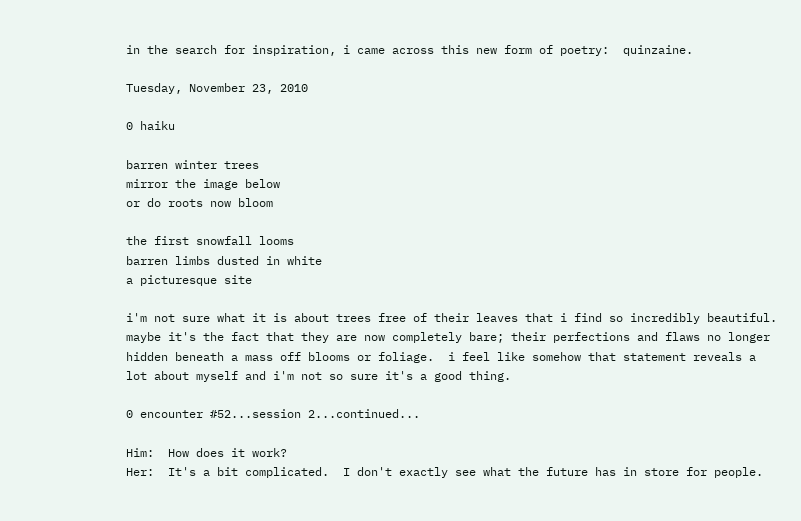in the search for inspiration, i came across this new form of poetry:  quinzaine.

Tuesday, November 23, 2010

0 haiku

barren winter trees
mirror the image below
or do roots now bloom

the first snowfall looms
barren limbs dusted in white
a picturesque site

i'm not sure what it is about trees free of their leaves that i find so incredibly beautiful.  maybe it's the fact that they are now completely bare; their perfections and flaws no longer hidden beneath a mass off blooms or foliage.  i feel like somehow that statement reveals a lot about myself and i'm not so sure it's a good thing.

0 encounter #52...session 2...continued...

Him:  How does it work?
Her:  It's a bit complicated.  I don't exactly see what the future has in store for people.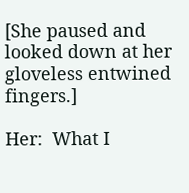[She paused and looked down at her gloveless entwined fingers.]

Her:  What I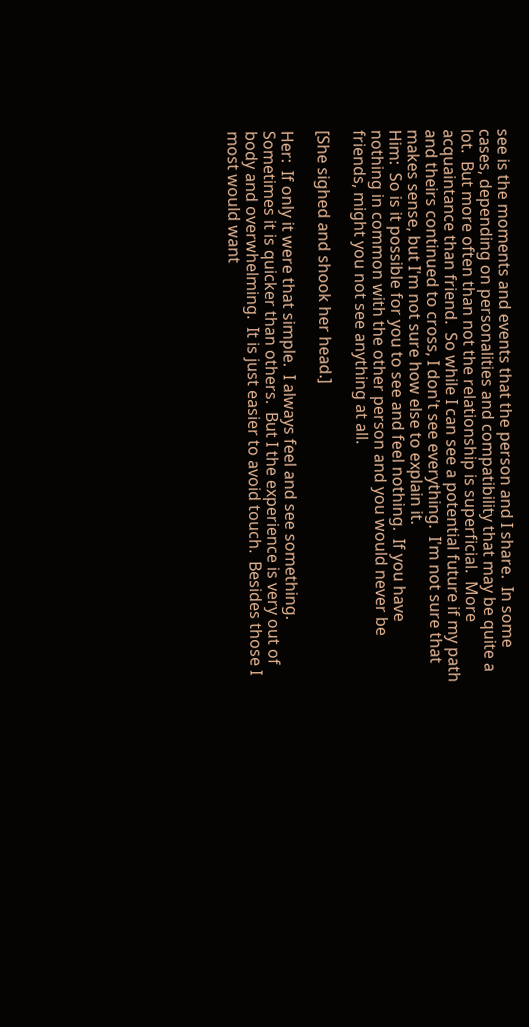see is the moments and events that the person and I share.  In some cases, depending on personalities and compatibility that may be quite a lot.  But more often than not the relationship is superficial.  More acquaintance than friend.  So while I can see a potential future if my path and theirs continued to cross, I don't see everything.  I'm not sure that makes sense, but I'm not sure how else to explain it.
Him:  So is it possible for you to see and feel nothing.  If you have nothing in common with the other person and you would never be friends, might you not see anything at all.

[She sighed and shook her head.]

Her:  If only it were that simple.  I always feel and see something.  Sometimes it is quicker than others.  But I the experience is very out of body and overwhelming.  It is just easier to avoid touch.  Besides those I most would want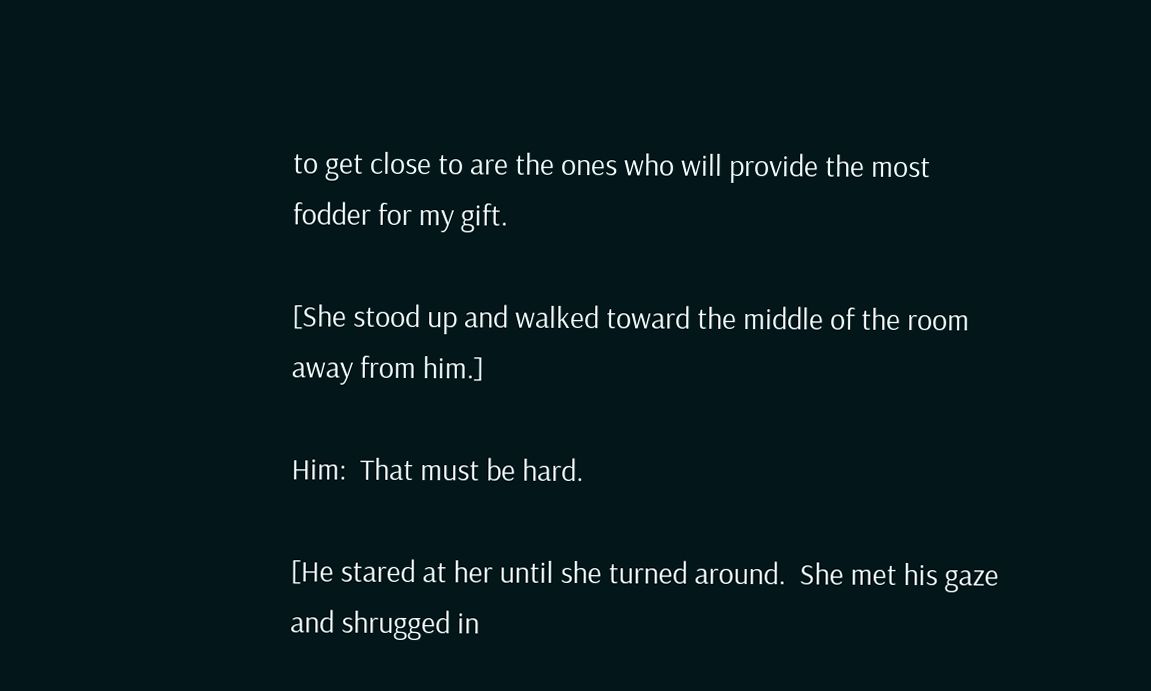to get close to are the ones who will provide the most fodder for my gift.

[She stood up and walked toward the middle of the room away from him.]

Him:  That must be hard.

[He stared at her until she turned around.  She met his gaze and shrugged in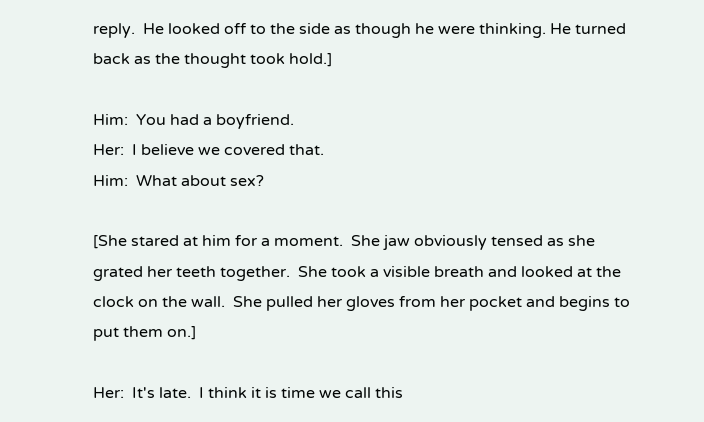reply.  He looked off to the side as though he were thinking. He turned back as the thought took hold.]

Him:  You had a boyfriend.
Her:  I believe we covered that.
Him:  What about sex?

[She stared at him for a moment.  She jaw obviously tensed as she grated her teeth together.  She took a visible breath and looked at the clock on the wall.  She pulled her gloves from her pocket and begins to put them on.]

Her:  It's late.  I think it is time we call this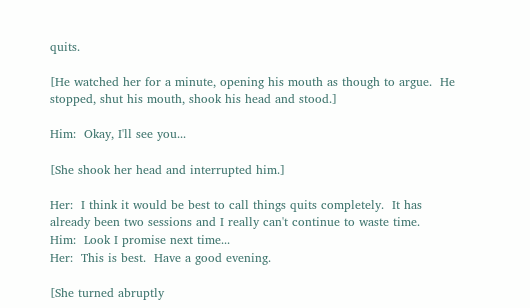quits.

[He watched her for a minute, opening his mouth as though to argue.  He stopped, shut his mouth, shook his head and stood.]

Him:  Okay, I'll see you...

[She shook her head and interrupted him.]

Her:  I think it would be best to call things quits completely.  It has already been two sessions and I really can't continue to waste time.
Him:  Look I promise next time...
Her:  This is best.  Have a good evening.

[She turned abruptly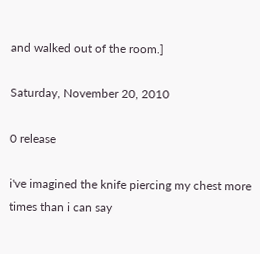and walked out of the room.]

Saturday, November 20, 2010

0 release

i've imagined the knife piercing my chest more times than i can say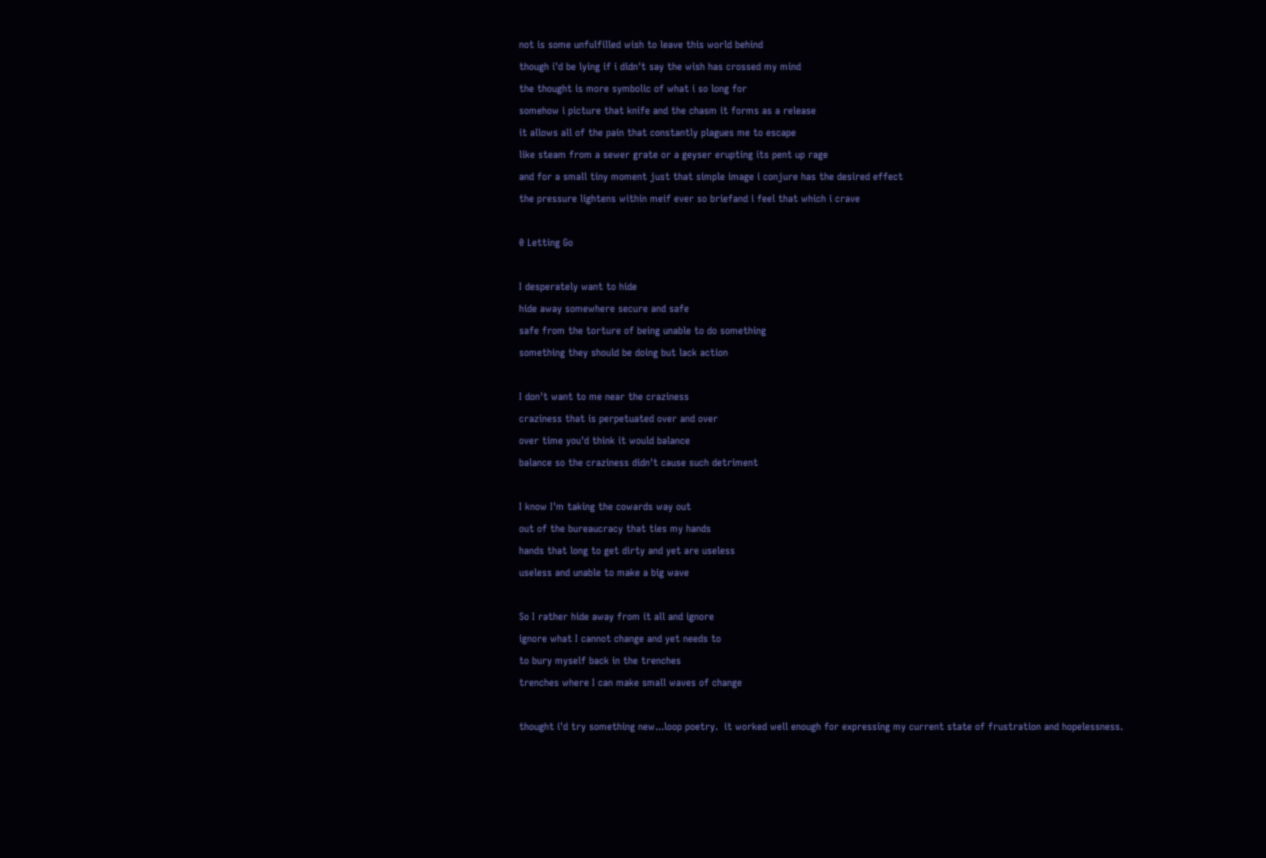not is some unfulfilled wish to leave this world behind
though i'd be lying if i didn't say the wish has crossed my mind
the thought is more symbolic of what i so long for
somehow i picture that knife and the chasm it forms as a release
it allows all of the pain that constantly plagues me to escape
like steam from a sewer grate or a geyser erupting its pent up rage
and for a small tiny moment just that simple image i conjure has the desired effect
the pressure lightens within meif ever so briefand i feel that which i crave

0 Letting Go

I desperately want to hide
hide away somewhere secure and safe
safe from the torture of being unable to do something
something they should be doing but lack action

I don't want to me near the craziness
craziness that is perpetuated over and over
over time you'd think it would balance
balance so the craziness didn't cause such detriment

I know I'm taking the cowards way out
out of the bureaucracy that ties my hands
hands that long to get dirty and yet are useless
useless and unable to make a big wave

So I rather hide away from it all and ignore
ignore what I cannot change and yet needs to
to bury myself back in the trenches
trenches where I can make small waves of change

thought i'd try something new...loop poetry.  it worked well enough for expressing my current state of frustration and hopelessness.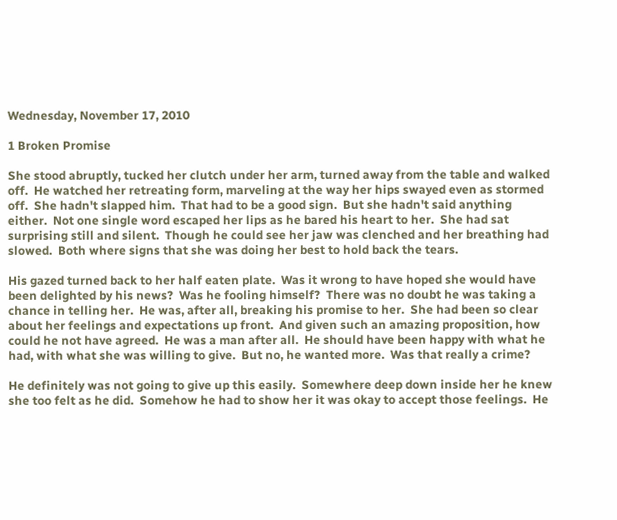Wednesday, November 17, 2010

1 Broken Promise

She stood abruptly, tucked her clutch under her arm, turned away from the table and walked off.  He watched her retreating form, marveling at the way her hips swayed even as stormed off.  She hadn't slapped him.  That had to be a good sign.  But she hadn't said anything either.  Not one single word escaped her lips as he bared his heart to her.  She had sat surprising still and silent.  Though he could see her jaw was clenched and her breathing had slowed.  Both where signs that she was doing her best to hold back the tears.

His gazed turned back to her half eaten plate.  Was it wrong to have hoped she would have been delighted by his news?  Was he fooling himself?  There was no doubt he was taking a chance in telling her.  He was, after all, breaking his promise to her.  She had been so clear about her feelings and expectations up front.  And given such an amazing proposition, how could he not have agreed.  He was a man after all.  He should have been happy with what he had, with what she was willing to give.  But no, he wanted more.  Was that really a crime?

He definitely was not going to give up this easily.  Somewhere deep down inside her he knew she too felt as he did.  Somehow he had to show her it was okay to accept those feelings.  He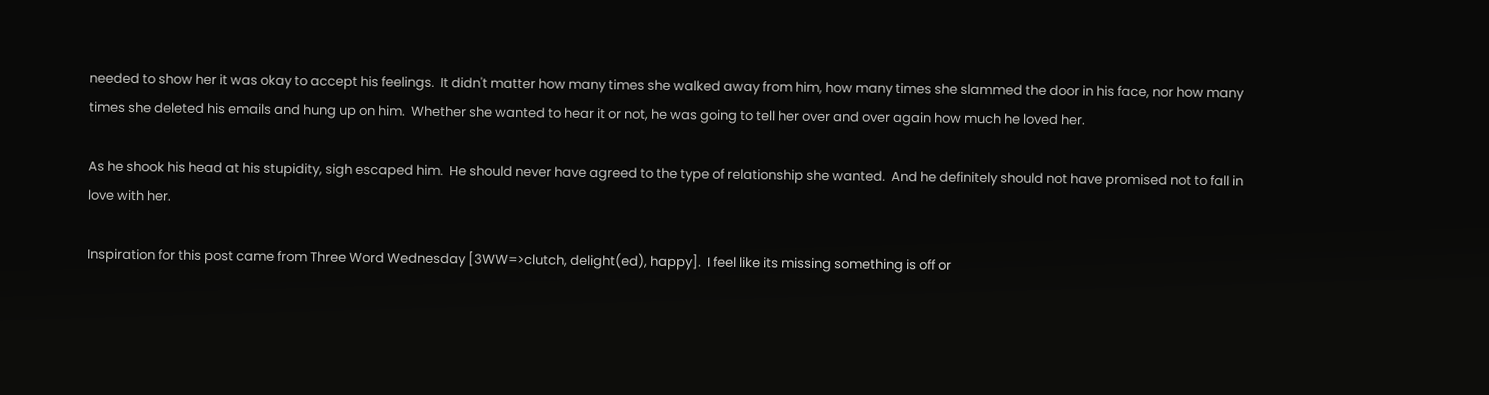needed to show her it was okay to accept his feelings.  It didn't matter how many times she walked away from him, how many times she slammed the door in his face, nor how many times she deleted his emails and hung up on him.  Whether she wanted to hear it or not, he was going to tell her over and over again how much he loved her.

As he shook his head at his stupidity, sigh escaped him.  He should never have agreed to the type of relationship she wanted.  And he definitely should not have promised not to fall in love with her.

Inspiration for this post came from Three Word Wednesday [3WW=>clutch, delight(ed), happy].  I feel like its missing something is off or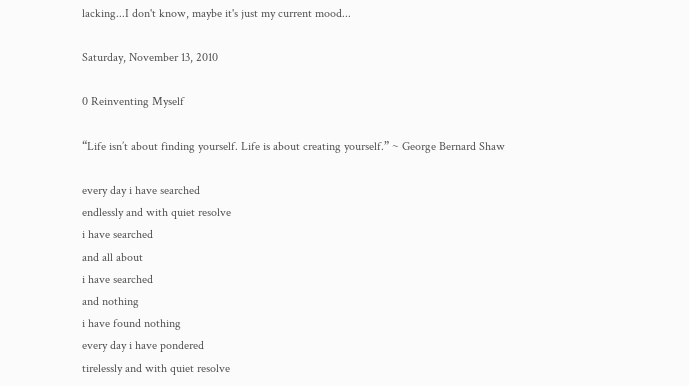lacking...I don't know, maybe it's just my current mood...

Saturday, November 13, 2010

0 Reinventing Myself

“Life isn’t about finding yourself. Life is about creating yourself.” ~ George Bernard Shaw

every day i have searched
endlessly and with quiet resolve
i have searched
and all about
i have searched
and nothing
i have found nothing
every day i have pondered
tirelessly and with quiet resolve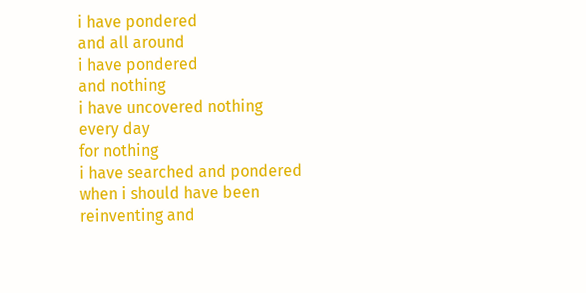i have pondered
and all around
i have pondered
and nothing
i have uncovered nothing
every day
for nothing
i have searched and pondered
when i should have been reinventing and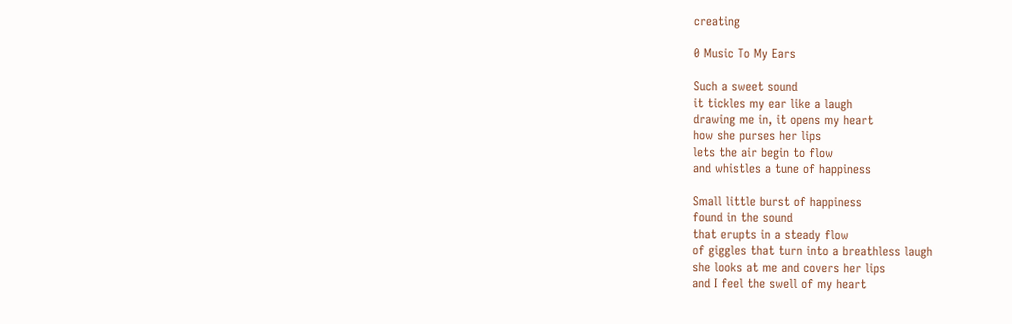creating

0 Music To My Ears

Such a sweet sound
it tickles my ear like a laugh
drawing me in, it opens my heart
how she purses her lips
lets the air begin to flow
and whistles a tune of happiness

Small little burst of happiness
found in the sound
that erupts in a steady flow
of giggles that turn into a breathless laugh
she looks at me and covers her lips
and I feel the swell of my heart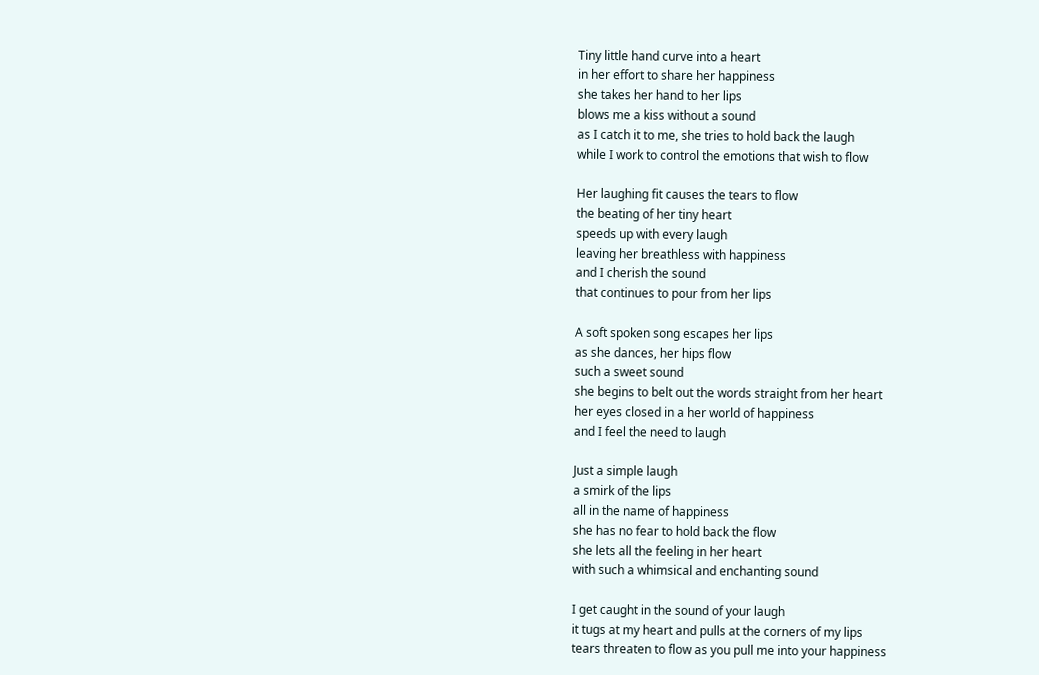Tiny little hand curve into a heart
in her effort to share her happiness
she takes her hand to her lips
blows me a kiss without a sound
as I catch it to me, she tries to hold back the laugh
while I work to control the emotions that wish to flow

Her laughing fit causes the tears to flow
the beating of her tiny heart
speeds up with every laugh
leaving her breathless with happiness
and I cherish the sound
that continues to pour from her lips

A soft spoken song escapes her lips
as she dances, her hips flow
such a sweet sound
she begins to belt out the words straight from her heart
her eyes closed in a her world of happiness
and I feel the need to laugh

Just a simple laugh
a smirk of the lips
all in the name of happiness
she has no fear to hold back the flow
she lets all the feeling in her heart
with such a whimsical and enchanting sound

I get caught in the sound of your laugh
it tugs at my heart and pulls at the corners of my lips
tears threaten to flow as you pull me into your happiness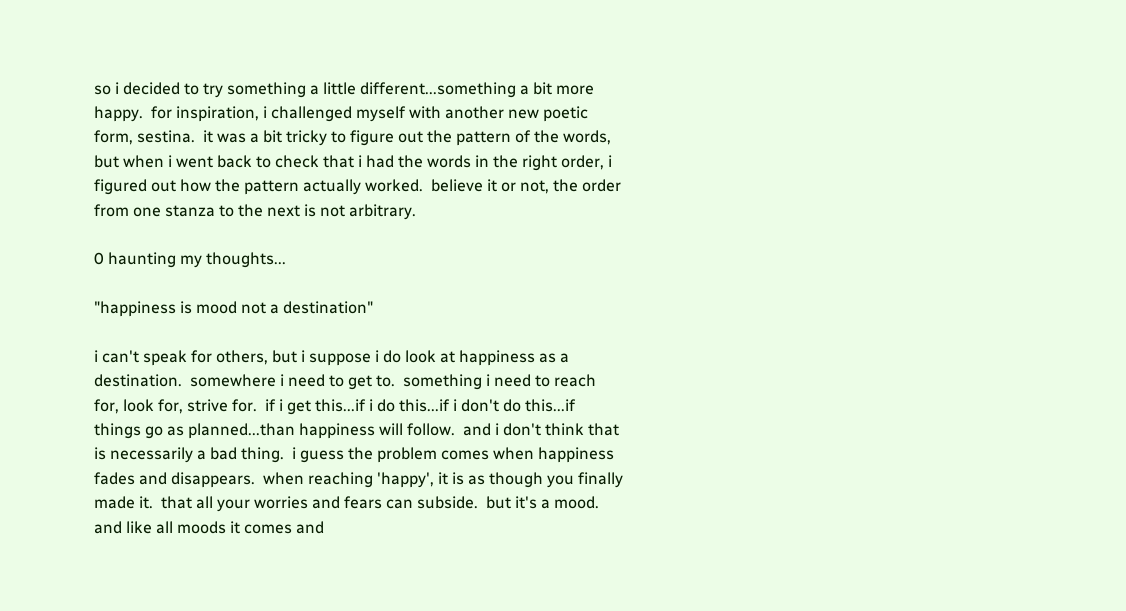so i decided to try something a little different...something a bit more happy.  for inspiration, i challenged myself with another new poetic form, sestina.  it was a bit tricky to figure out the pattern of the words, but when i went back to check that i had the words in the right order, i figured out how the pattern actually worked.  believe it or not, the order from one stanza to the next is not arbitrary.

0 haunting my thoughts...

"happiness is mood not a destination"

i can't speak for others, but i suppose i do look at happiness as a destination.  somewhere i need to get to.  something i need to reach for, look for, strive for.  if i get this...if i do this...if i don't do this...if things go as planned...than happiness will follow.  and i don't think that is necessarily a bad thing.  i guess the problem comes when happiness fades and disappears.  when reaching 'happy', it is as though you finally made it.  that all your worries and fears can subside.  but it's a mood.  and like all moods it comes and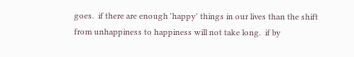goes.  if there are enough 'happy' things in our lives than the shift from unhappiness to happiness will not take long.  if by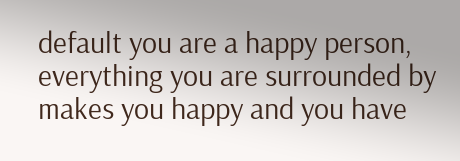default you are a happy person, everything you are surrounded by makes you happy and you have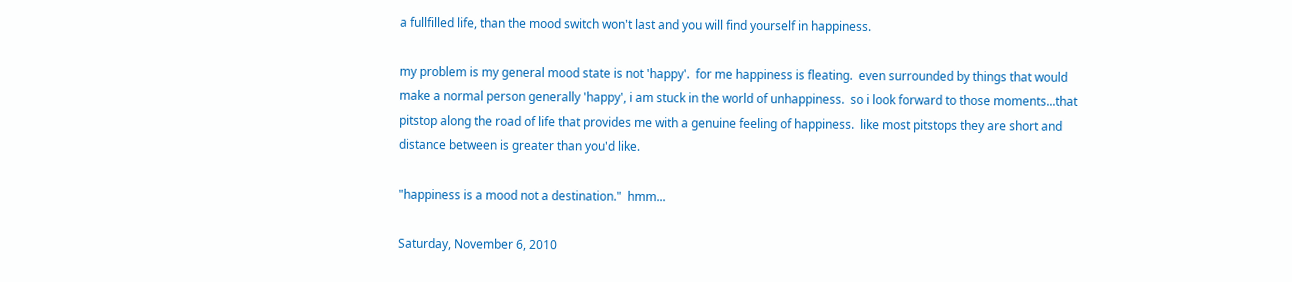a fullfilled life, than the mood switch won't last and you will find yourself in happiness.

my problem is my general mood state is not 'happy'.  for me happiness is fleating.  even surrounded by things that would make a normal person generally 'happy', i am stuck in the world of unhappiness.  so i look forward to those moments...that pitstop along the road of life that provides me with a genuine feeling of happiness.  like most pitstops they are short and distance between is greater than you'd like.

"happiness is a mood not a destination."  hmm...

Saturday, November 6, 2010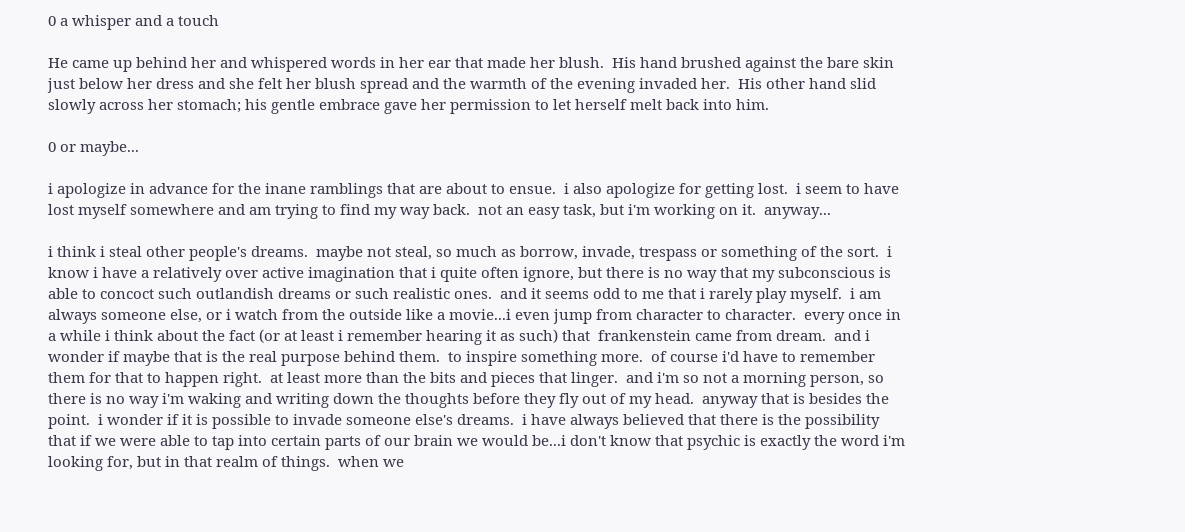0 a whisper and a touch

He came up behind her and whispered words in her ear that made her blush.  His hand brushed against the bare skin just below her dress and she felt her blush spread and the warmth of the evening invaded her.  His other hand slid slowly across her stomach; his gentle embrace gave her permission to let herself melt back into him.

0 or maybe...

i apologize in advance for the inane ramblings that are about to ensue.  i also apologize for getting lost.  i seem to have lost myself somewhere and am trying to find my way back.  not an easy task, but i'm working on it.  anyway...

i think i steal other people's dreams.  maybe not steal, so much as borrow, invade, trespass or something of the sort.  i know i have a relatively over active imagination that i quite often ignore, but there is no way that my subconscious is able to concoct such outlandish dreams or such realistic ones.  and it seems odd to me that i rarely play myself.  i am always someone else, or i watch from the outside like a movie...i even jump from character to character.  every once in a while i think about the fact (or at least i remember hearing it as such) that  frankenstein came from dream.  and i wonder if maybe that is the real purpose behind them.  to inspire something more.  of course i'd have to remember them for that to happen right.  at least more than the bits and pieces that linger.  and i'm so not a morning person, so there is no way i'm waking and writing down the thoughts before they fly out of my head.  anyway that is besides the point.  i wonder if it is possible to invade someone else's dreams.  i have always believed that there is the possibility that if we were able to tap into certain parts of our brain we would be...i don't know that psychic is exactly the word i'm looking for, but in that realm of things.  when we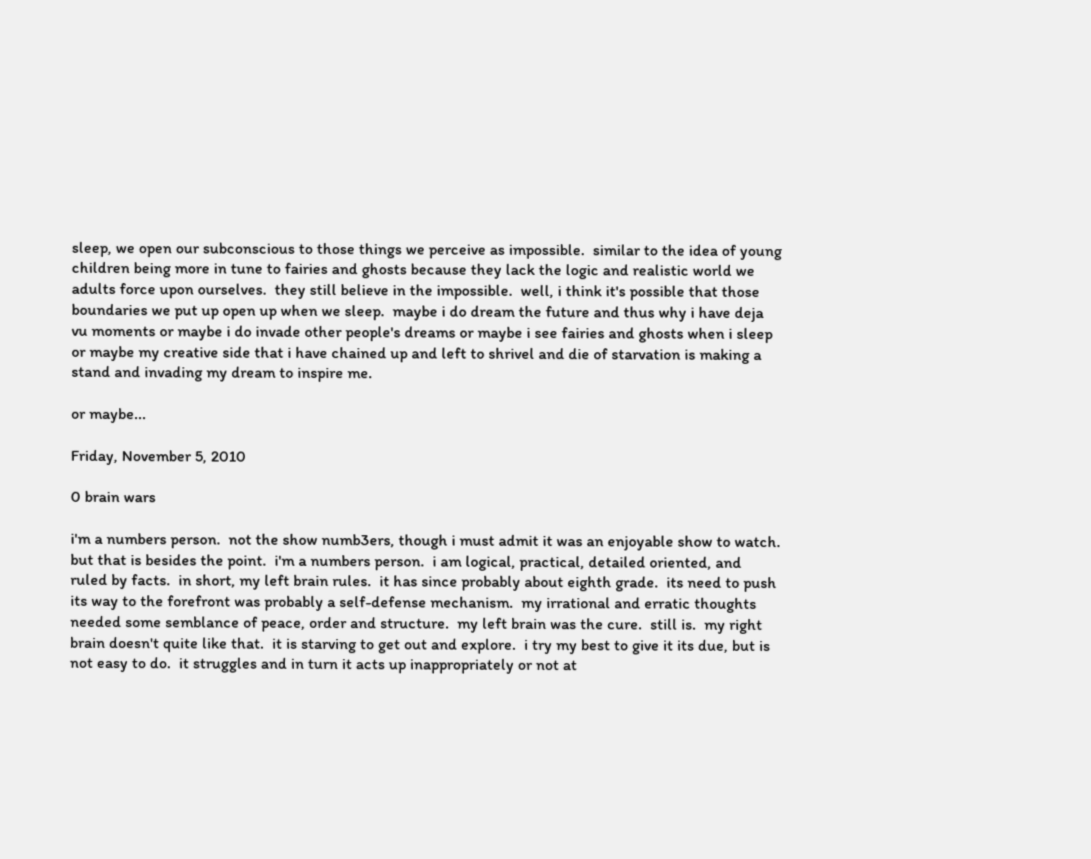sleep, we open our subconscious to those things we perceive as impossible.  similar to the idea of young children being more in tune to fairies and ghosts because they lack the logic and realistic world we adults force upon ourselves.  they still believe in the impossible.  well, i think it's possible that those boundaries we put up open up when we sleep.  maybe i do dream the future and thus why i have deja vu moments or maybe i do invade other people's dreams or maybe i see fairies and ghosts when i sleep or maybe my creative side that i have chained up and left to shrivel and die of starvation is making a stand and invading my dream to inspire me.

or maybe...

Friday, November 5, 2010

0 brain wars

i'm a numbers person.  not the show numb3ers, though i must admit it was an enjoyable show to watch.  but that is besides the point.  i'm a numbers person.  i am logical, practical, detailed oriented, and ruled by facts.  in short, my left brain rules.  it has since probably about eighth grade.  its need to push its way to the forefront was probably a self-defense mechanism.  my irrational and erratic thoughts needed some semblance of peace, order and structure.  my left brain was the cure.  still is.  my right brain doesn't quite like that.  it is starving to get out and explore.  i try my best to give it its due, but is not easy to do.  it struggles and in turn it acts up inappropriately or not at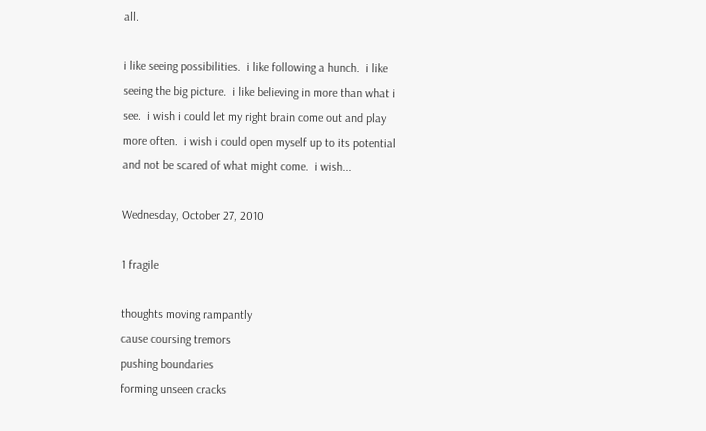all.

i like seeing possibilities.  i like following a hunch.  i like seeing the big picture.  i like believing in more than what i see.  i wish i could let my right brain come out and play more often.  i wish i could open myself up to its potential and not be scared of what might come.  i wish...

Wednesday, October 27, 2010

1 fragile

thoughts moving rampantly
cause coursing tremors
pushing boundaries
forming unseen cracks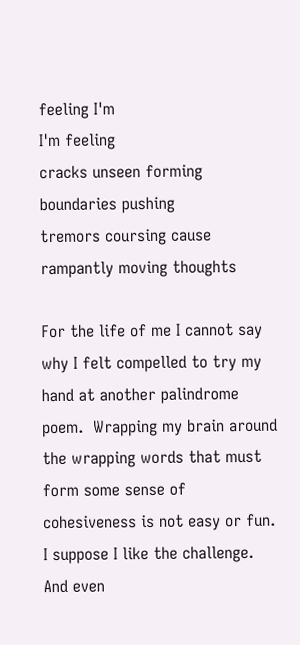feeling I'm
I'm feeling
cracks unseen forming
boundaries pushing
tremors coursing cause
rampantly moving thoughts

For the life of me I cannot say why I felt compelled to try my hand at another palindrome poem.  Wrapping my brain around the wrapping words that must form some sense of cohesiveness is not easy or fun.  I suppose I like the challenge.  And even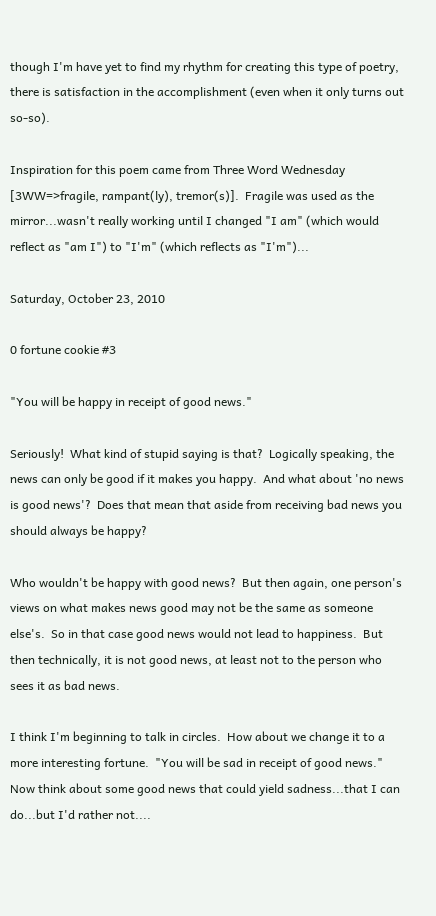though I'm have yet to find my rhythm for creating this type of poetry, there is satisfaction in the accomplishment (even when it only turns out so-so).

Inspiration for this poem came from Three Word Wednesday [3WW=>fragile, rampant(ly), tremor(s)].  Fragile was used as the mirror...wasn't really working until I changed "I am" (which would reflect as "am I") to "I'm" (which reflects as "I'm")...

Saturday, October 23, 2010

0 fortune cookie #3

"You will be happy in receipt of good news."

Seriously!  What kind of stupid saying is that?  Logically speaking, the news can only be good if it makes you happy.  And what about 'no news is good news'?  Does that mean that aside from receiving bad news you should always be happy?

Who wouldn't be happy with good news?  But then again, one person's views on what makes news good may not be the same as someone else's.  So in that case good news would not lead to happiness.  But then technically, it is not good news, at least not to the person who sees it as bad news.

I think I'm beginning to talk in circles.  How about we change it to a more interesting fortune.  "You will be sad in receipt of good news."  Now think about some good news that could yield sadness...that I can do...but I'd rather not....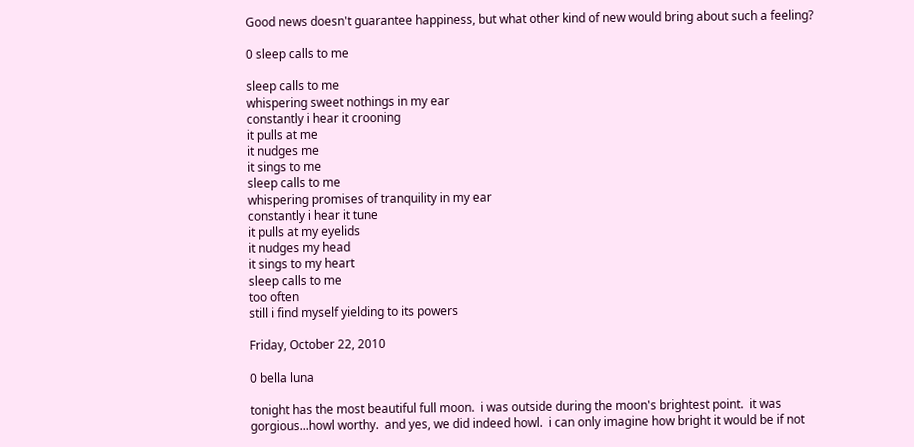Good news doesn't guarantee happiness, but what other kind of new would bring about such a feeling?

0 sleep calls to me

sleep calls to me
whispering sweet nothings in my ear
constantly i hear it crooning
it pulls at me
it nudges me
it sings to me
sleep calls to me
whispering promises of tranquility in my ear
constantly i hear it tune
it pulls at my eyelids
it nudges my head
it sings to my heart
sleep calls to me
too often
still i find myself yielding to its powers

Friday, October 22, 2010

0 bella luna

tonight has the most beautiful full moon.  i was outside during the moon's brightest point.  it was gorgious...howl worthy.  and yes, we did indeed howl.  i can only imagine how bright it would be if not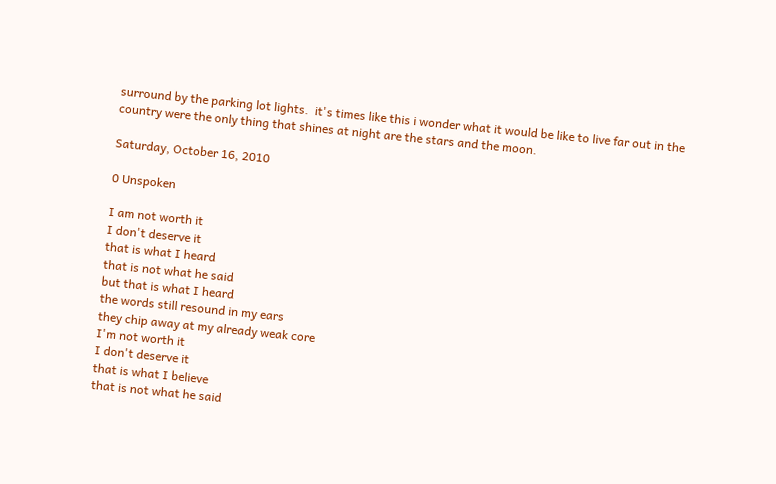surround by the parking lot lights.  it's times like this i wonder what it would be like to live far out in the country were the only thing that shines at night are the stars and the moon.

Saturday, October 16, 2010

0 Unspoken

I am not worth it
I don't deserve it
that is what I heard
that is not what he said
but that is what I heard
the words still resound in my ears
they chip away at my already weak core
I'm not worth it
I don't deserve it
that is what I believe
that is not what he said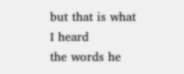but that is what I heard
the words he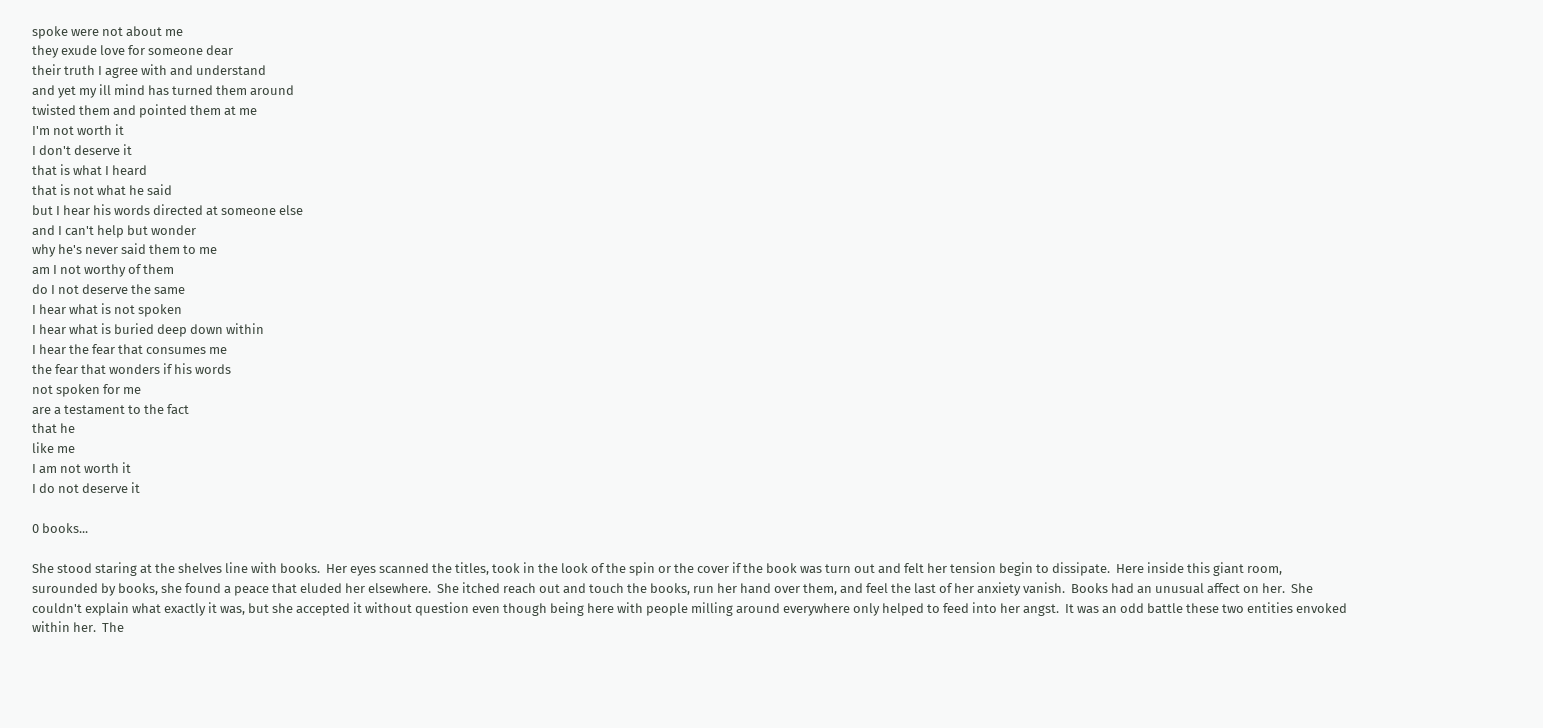spoke were not about me
they exude love for someone dear
their truth I agree with and understand
and yet my ill mind has turned them around
twisted them and pointed them at me
I'm not worth it
I don't deserve it
that is what I heard
that is not what he said
but I hear his words directed at someone else
and I can't help but wonder
why he's never said them to me
am I not worthy of them
do I not deserve the same
I hear what is not spoken
I hear what is buried deep down within
I hear the fear that consumes me
the fear that wonders if his words
not spoken for me
are a testament to the fact
that he
like me
I am not worth it
I do not deserve it

0 books...

She stood staring at the shelves line with books.  Her eyes scanned the titles, took in the look of the spin or the cover if the book was turn out and felt her tension begin to dissipate.  Here inside this giant room, surounded by books, she found a peace that eluded her elsewhere.  She itched reach out and touch the books, run her hand over them, and feel the last of her anxiety vanish.  Books had an unusual affect on her.  She couldn't explain what exactly it was, but she accepted it without question even though being here with people milling around everywhere only helped to feed into her angst.  It was an odd battle these two entities envoked within her.  The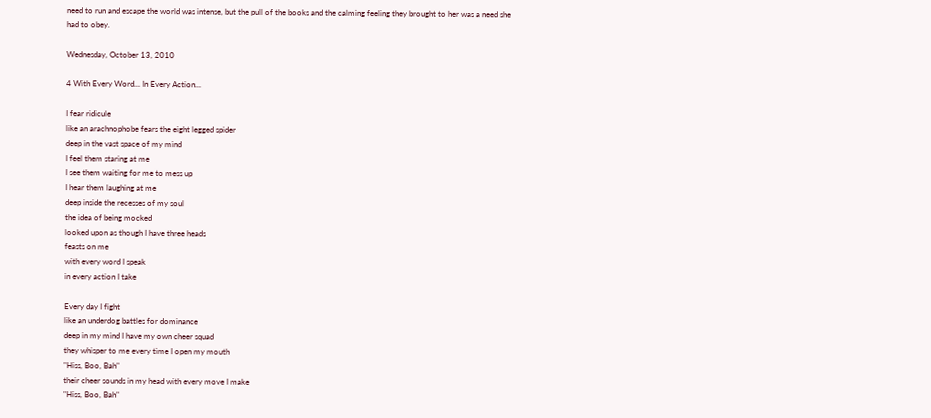need to run and escape the world was intense, but the pull of the books and the calming feeling they brought to her was a need she had to obey.

Wednesday, October 13, 2010

4 With Every Word... In Every Action...

I fear ridicule
like an arachnophobe fears the eight legged spider
deep in the vast space of my mind
I feel them staring at me
I see them waiting for me to mess up
I hear them laughing at me
deep inside the recesses of my soul
the idea of being mocked
looked upon as though I have three heads
feasts on me
with every word I speak
in every action I take

Every day I fight
like an underdog battles for dominance
deep in my mind I have my own cheer squad
they whisper to me every time I open my mouth
"Hiss, Boo, Bah"
their cheer sounds in my head with every move I make
"Hiss, Boo, Bah"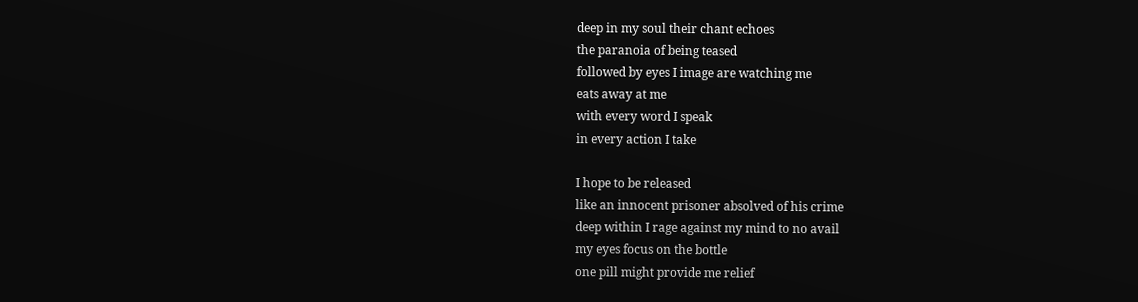deep in my soul their chant echoes
the paranoia of being teased
followed by eyes I image are watching me
eats away at me
with every word I speak
in every action I take

I hope to be released
like an innocent prisoner absolved of his crime
deep within I rage against my mind to no avail
my eyes focus on the bottle
one pill might provide me relief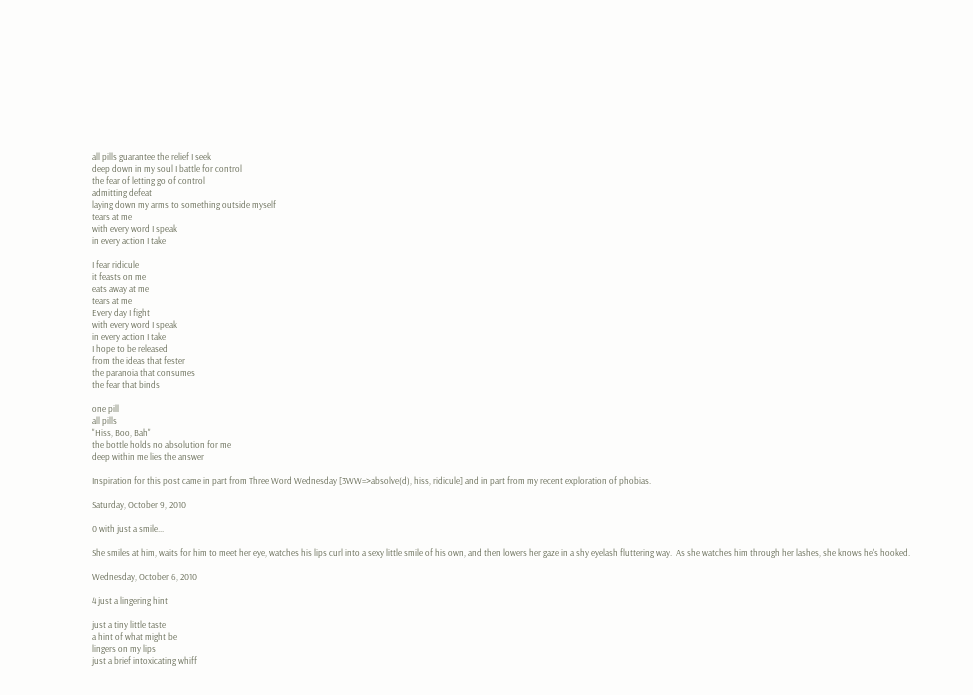all pills guarantee the relief I seek
deep down in my soul I battle for control
the fear of letting go of control
admitting defeat
laying down my arms to something outside myself
tears at me
with every word I speak
in every action I take

I fear ridicule
it feasts on me
eats away at me
tears at me
Every day I fight
with every word I speak
in every action I take
I hope to be released
from the ideas that fester
the paranoia that consumes
the fear that binds

one pill
all pills
"Hiss, Boo, Bah"
the bottle holds no absolution for me
deep within me lies the answer

Inspiration for this post came in part from Three Word Wednesday [3WW=>absolve(d), hiss, ridicule] and in part from my recent exploration of phobias.

Saturday, October 9, 2010

0 with just a smile...

She smiles at him, waits for him to meet her eye, watches his lips curl into a sexy little smile of his own, and then lowers her gaze in a shy eyelash fluttering way.  As she watches him through her lashes, she knows he's hooked.

Wednesday, October 6, 2010

4 just a lingering hint

just a tiny little taste
a hint of what might be
lingers on my lips
just a brief intoxicating whiff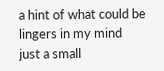a hint of what could be
lingers in my mind
just a small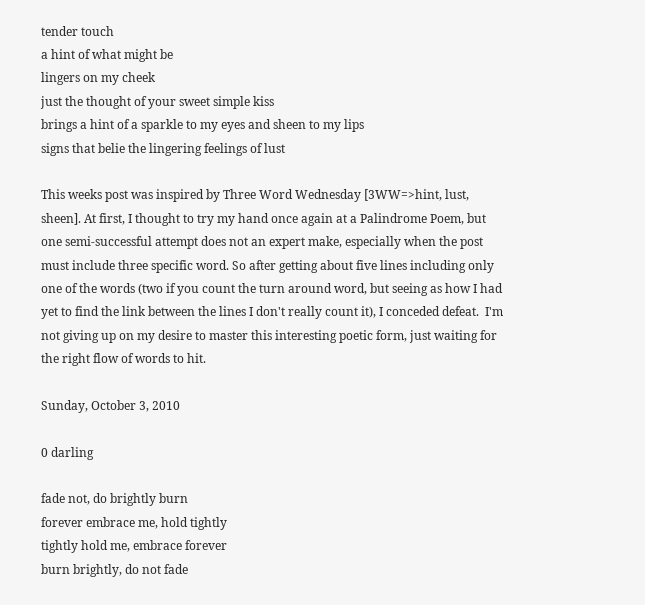tender touch
a hint of what might be
lingers on my cheek
just the thought of your sweet simple kiss
brings a hint of a sparkle to my eyes and sheen to my lips
signs that belie the lingering feelings of lust

This weeks post was inspired by Three Word Wednesday [3WW=>hint, lust, sheen]. At first, I thought to try my hand once again at a Palindrome Poem, but one semi-successful attempt does not an expert make, especially when the post must include three specific word. So after getting about five lines including only one of the words (two if you count the turn around word, but seeing as how I had yet to find the link between the lines I don't really count it), I conceded defeat.  I'm not giving up on my desire to master this interesting poetic form, just waiting for the right flow of words to hit.

Sunday, October 3, 2010

0 darling

fade not, do brightly burn
forever embrace me, hold tightly
tightly hold me, embrace forever
burn brightly, do not fade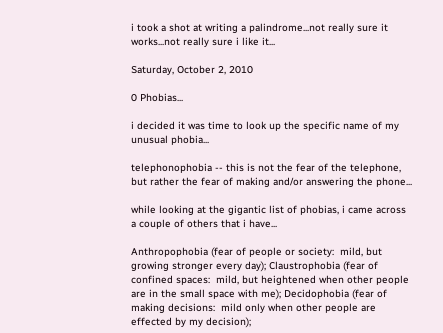i took a shot at writing a palindrome...not really sure it works...not really sure i like it...

Saturday, October 2, 2010

0 Phobias...

i decided it was time to look up the specific name of my unusual phobia...

telephonophobia -- this is not the fear of the telephone, but rather the fear of making and/or answering the phone...

while looking at the gigantic list of phobias, i came across a couple of others that i have...

Anthropophobia (fear of people or society:  mild, but growing stronger every day); Claustrophobia (fear of confined spaces:  mild, but heightened when other people are in the small space with me); Decidophobia (fear of making decisions:  mild only when other people are effected by my decision);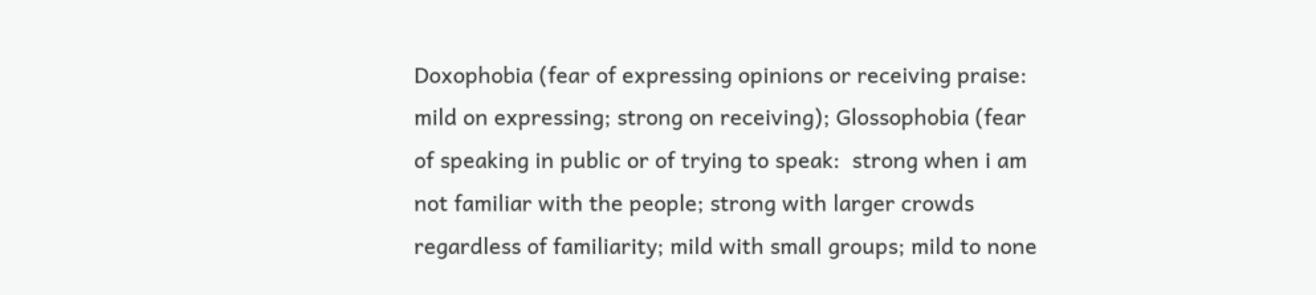Doxophobia (fear of expressing opinions or receiving praise:  mild on expressing; strong on receiving); Glossophobia (fear of speaking in public or of trying to speak:  strong when i am not familiar with the people; strong with larger crowds regardless of familiarity; mild with small groups; mild to none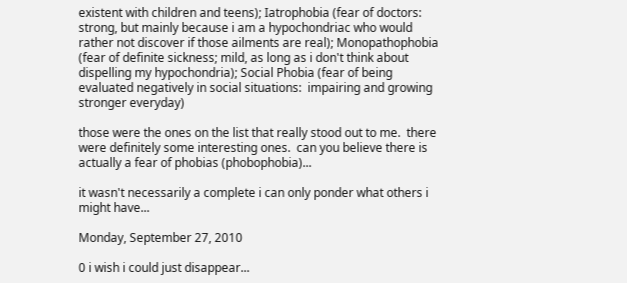existent with children and teens); Iatrophobia (fear of doctors:  strong, but mainly because i am a hypochondriac who would rather not discover if those ailments are real); Monopathophobia (fear of definite sickness; mild, as long as i don't think about dispelling my hypochondria); Social Phobia (fear of being evaluated negatively in social situations:  impairing and growing stronger everyday)

those were the ones on the list that really stood out to me.  there were definitely some interesting ones.  can you believe there is actually a fear of phobias (phobophobia)...

it wasn't necessarily a complete i can only ponder what others i might have...

Monday, September 27, 2010

0 i wish i could just disappear...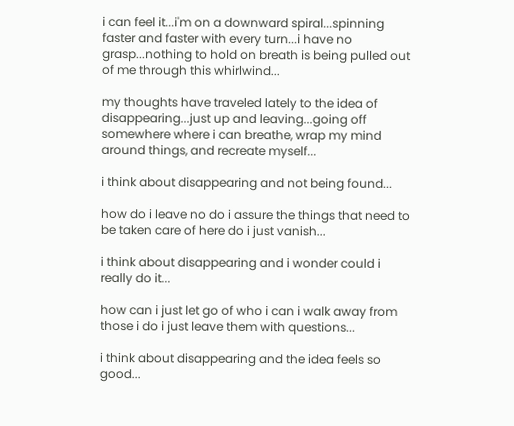i can feel it...i'm on a downward spiral...spinning faster and faster with every turn...i have no grasp...nothing to hold on breath is being pulled out of me through this whirlwind...

my thoughts have traveled lately to the idea of disappearing...just up and leaving...going off somewhere where i can breathe, wrap my mind around things, and recreate myself...

i think about disappearing and not being found...

how do i leave no do i assure the things that need to be taken care of here do i just vanish...

i think about disappearing and i wonder could i really do it...

how can i just let go of who i can i walk away from those i do i just leave them with questions...

i think about disappearing and the idea feels so good...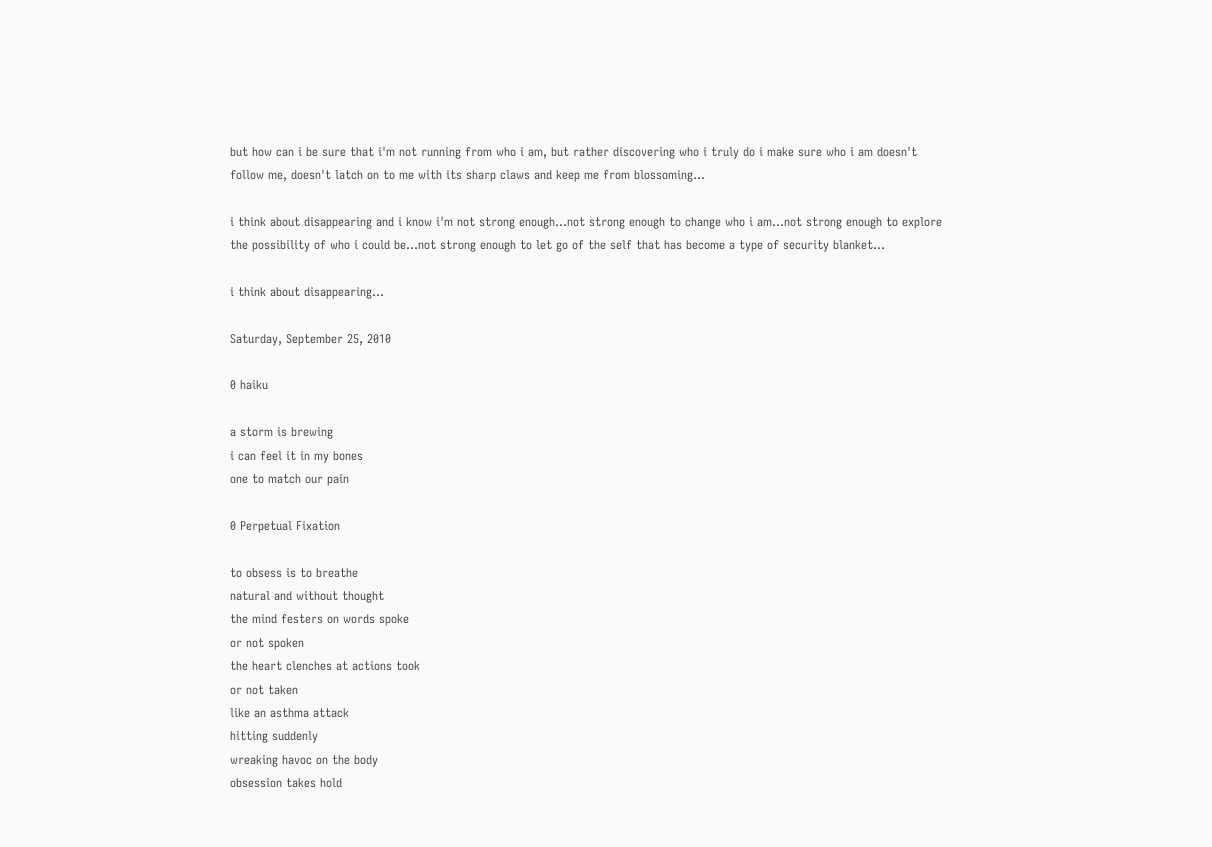but how can i be sure that i'm not running from who i am, but rather discovering who i truly do i make sure who i am doesn't follow me, doesn't latch on to me with its sharp claws and keep me from blossoming...

i think about disappearing and i know i'm not strong enough...not strong enough to change who i am...not strong enough to explore the possibility of who i could be...not strong enough to let go of the self that has become a type of security blanket...

i think about disappearing...

Saturday, September 25, 2010

0 haiku

a storm is brewing
i can feel it in my bones
one to match our pain

0 Perpetual Fixation

to obsess is to breathe
natural and without thought
the mind festers on words spoke
or not spoken
the heart clenches at actions took
or not taken
like an asthma attack
hitting suddenly
wreaking havoc on the body
obsession takes hold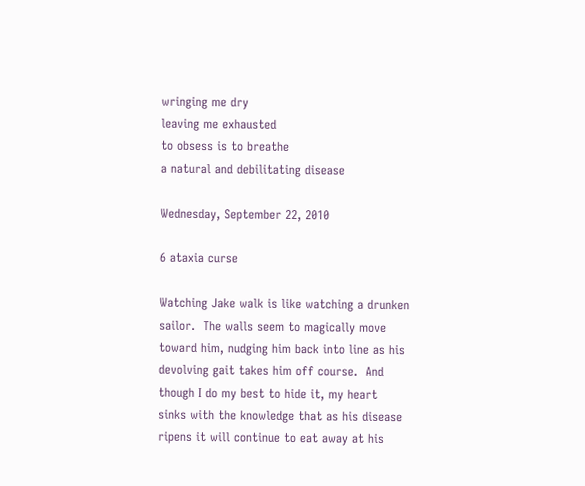wringing me dry
leaving me exhausted
to obsess is to breathe
a natural and debilitating disease

Wednesday, September 22, 2010

6 ataxia curse

Watching Jake walk is like watching a drunken sailor.  The walls seem to magically move toward him, nudging him back into line as his devolving gait takes him off course.  And though I do my best to hide it, my heart sinks with the knowledge that as his disease ripens it will continue to eat away at his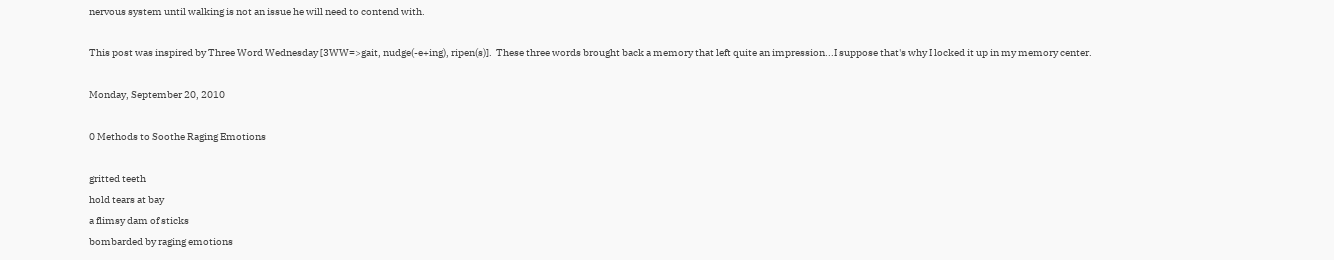nervous system until walking is not an issue he will need to contend with.

This post was inspired by Three Word Wednesday [3WW=>gait, nudge(-e+ing), ripen(s)].  These three words brought back a memory that left quite an impression...I suppose that's why I locked it up in my memory center.

Monday, September 20, 2010

0 Methods to Soothe Raging Emotions

gritted teeth
hold tears at bay
a flimsy dam of sticks
bombarded by raging emotions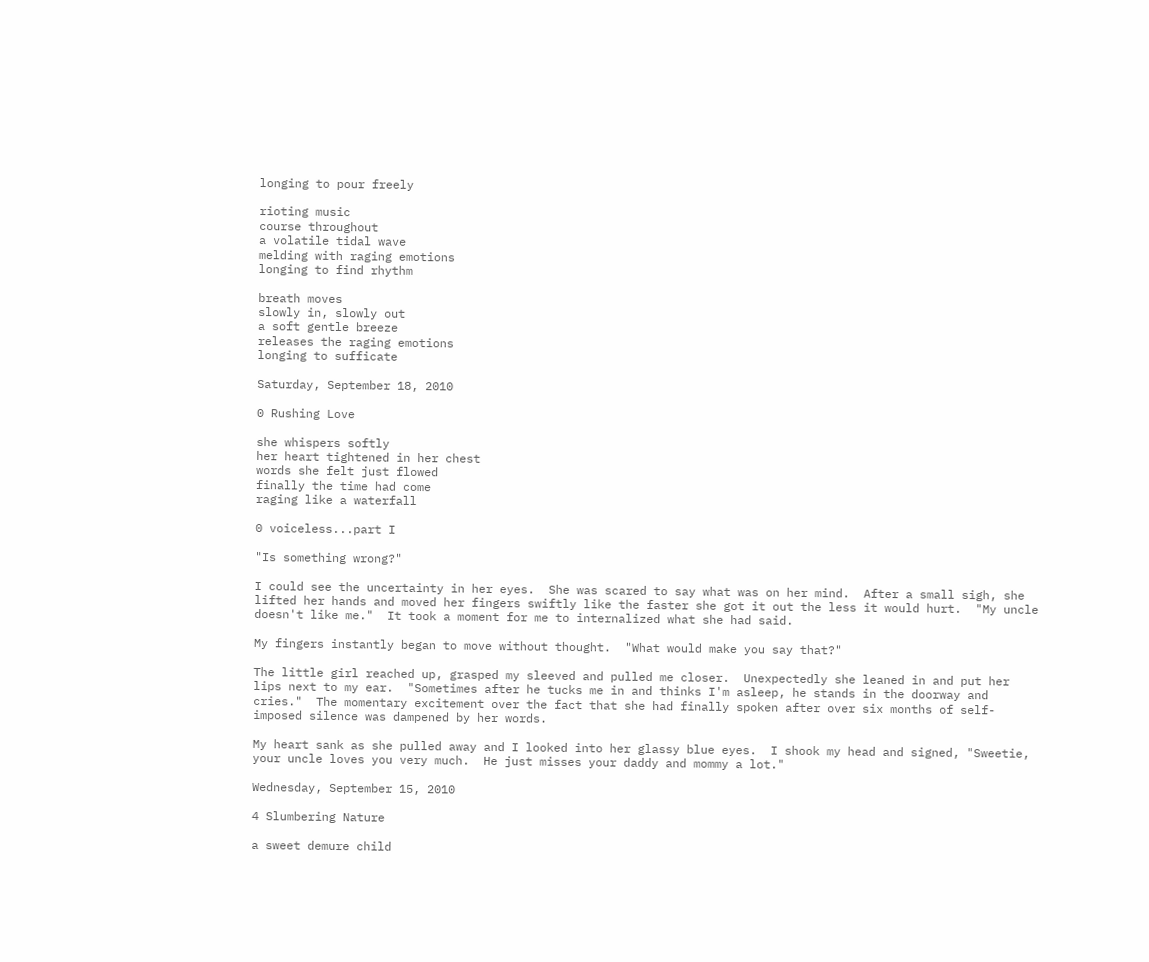longing to pour freely

rioting music
course throughout
a volatile tidal wave
melding with raging emotions
longing to find rhythm

breath moves
slowly in, slowly out
a soft gentle breeze
releases the raging emotions
longing to sufficate

Saturday, September 18, 2010

0 Rushing Love

she whispers softly
her heart tightened in her chest
words she felt just flowed
finally the time had come
raging like a waterfall

0 voiceless...part I

"Is something wrong?"

I could see the uncertainty in her eyes.  She was scared to say what was on her mind.  After a small sigh, she lifted her hands and moved her fingers swiftly like the faster she got it out the less it would hurt.  "My uncle doesn't like me."  It took a moment for me to internalized what she had said.

My fingers instantly began to move without thought.  "What would make you say that?"

The little girl reached up, grasped my sleeved and pulled me closer.  Unexpectedly she leaned in and put her lips next to my ear.  "Sometimes after he tucks me in and thinks I'm asleep, he stands in the doorway and cries."  The momentary excitement over the fact that she had finally spoken after over six months of self-imposed silence was dampened by her words.

My heart sank as she pulled away and I looked into her glassy blue eyes.  I shook my head and signed, "Sweetie, your uncle loves you very much.  He just misses your daddy and mommy a lot."

Wednesday, September 15, 2010

4 Slumbering Nature

a sweet demure child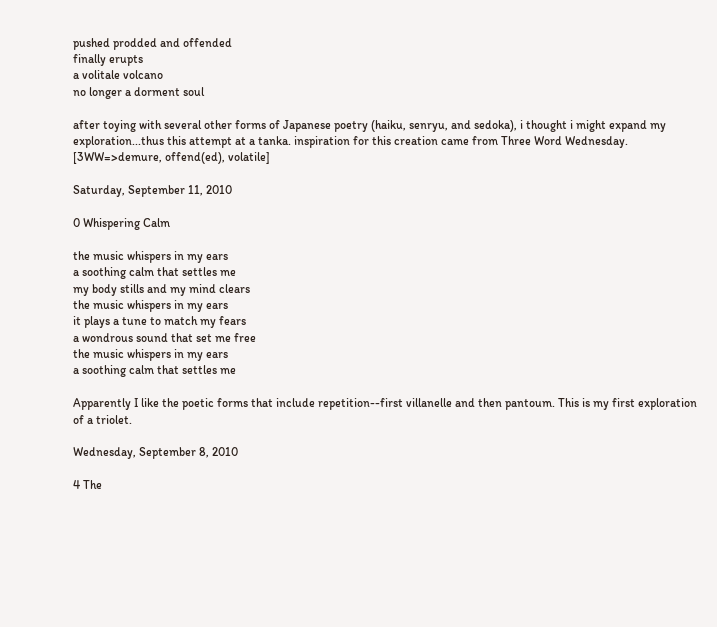pushed prodded and offended
finally erupts
a volitale volcano
no longer a dorment soul

after toying with several other forms of Japanese poetry (haiku, senryu, and sedoka), i thought i might expand my exploration...thus this attempt at a tanka. inspiration for this creation came from Three Word Wednesday. [3WW=>demure, offend(ed), volatile]

Saturday, September 11, 2010

0 Whispering Calm

the music whispers in my ears
a soothing calm that settles me
my body stills and my mind clears
the music whispers in my ears
it plays a tune to match my fears
a wondrous sound that set me free
the music whispers in my ears
a soothing calm that settles me

Apparently I like the poetic forms that include repetition--first villanelle and then pantoum. This is my first exploration of a triolet.

Wednesday, September 8, 2010

4 The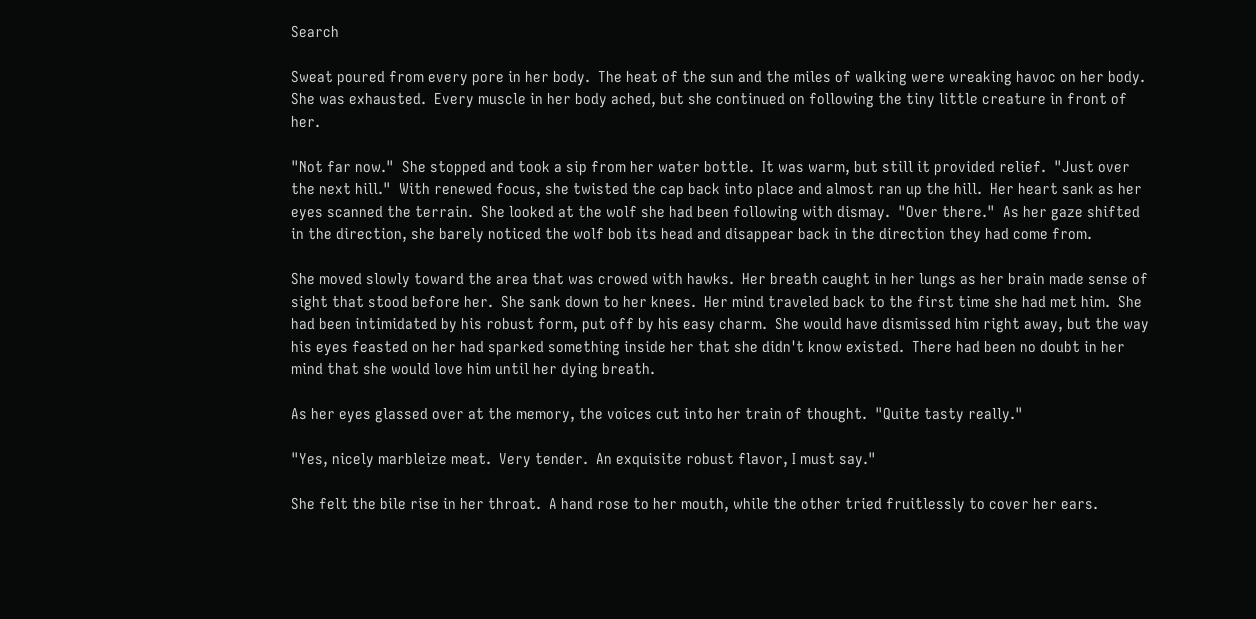Search

Sweat poured from every pore in her body.  The heat of the sun and the miles of walking were wreaking havoc on her body.  She was exhausted.  Every muscle in her body ached, but she continued on following the tiny little creature in front of her.

"Not far now."  She stopped and took a sip from her water bottle.  It was warm, but still it provided relief.  "Just over the next hill."  With renewed focus, she twisted the cap back into place and almost ran up the hill.  Her heart sank as her eyes scanned the terrain.  She looked at the wolf she had been following with dismay.  "Over there."  As her gaze shifted in the direction, she barely noticed the wolf bob its head and disappear back in the direction they had come from.

She moved slowly toward the area that was crowed with hawks.  Her breath caught in her lungs as her brain made sense of sight that stood before her.  She sank down to her knees.  Her mind traveled back to the first time she had met him.  She had been intimidated by his robust form, put off by his easy charm.  She would have dismissed him right away, but the way his eyes feasted on her had sparked something inside her that she didn't know existed.  There had been no doubt in her mind that she would love him until her dying breath.

As her eyes glassed over at the memory, the voices cut into her train of thought.  "Quite tasty really."

"Yes, nicely marbleize meat.  Very tender.  An exquisite robust flavor, I must say."

She felt the bile rise in her throat.  A hand rose to her mouth, while the other tried fruitlessly to cover her ears.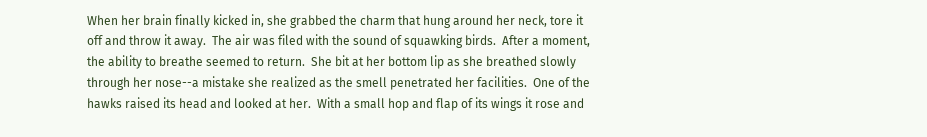When her brain finally kicked in, she grabbed the charm that hung around her neck, tore it off and throw it away.  The air was filed with the sound of squawking birds.  After a moment, the ability to breathe seemed to return.  She bit at her bottom lip as she breathed slowly through her nose--a mistake she realized as the smell penetrated her facilities.  One of the hawks raised its head and looked at her.  With a small hop and flap of its wings it rose and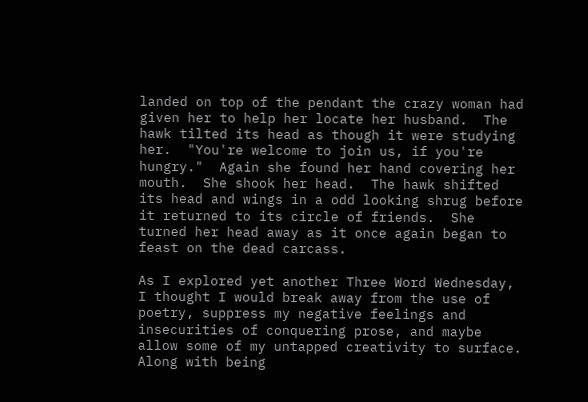landed on top of the pendant the crazy woman had given her to help her locate her husband.  The hawk tilted its head as though it were studying her.  "You're welcome to join us, if you're hungry."  Again she found her hand covering her mouth.  She shook her head.  The hawk shifted its head and wings in a odd looking shrug before it returned to its circle of friends.  She turned her head away as it once again began to feast on the dead carcass.

As I explored yet another Three Word Wednesday, I thought I would break away from the use of poetry, suppress my negative feelings and insecurities of conquering prose, and maybe allow some of my untapped creativity to surface.  Along with being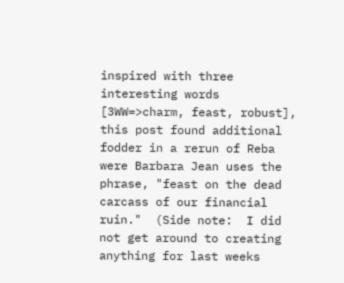inspired with three interesting words [3WW=>charm, feast, robust], this post found additional fodder in a rerun of Reba were Barbara Jean uses the phrase, "feast on the dead carcass of our financial ruin."  (Side note:  I did not get around to creating anything for last weeks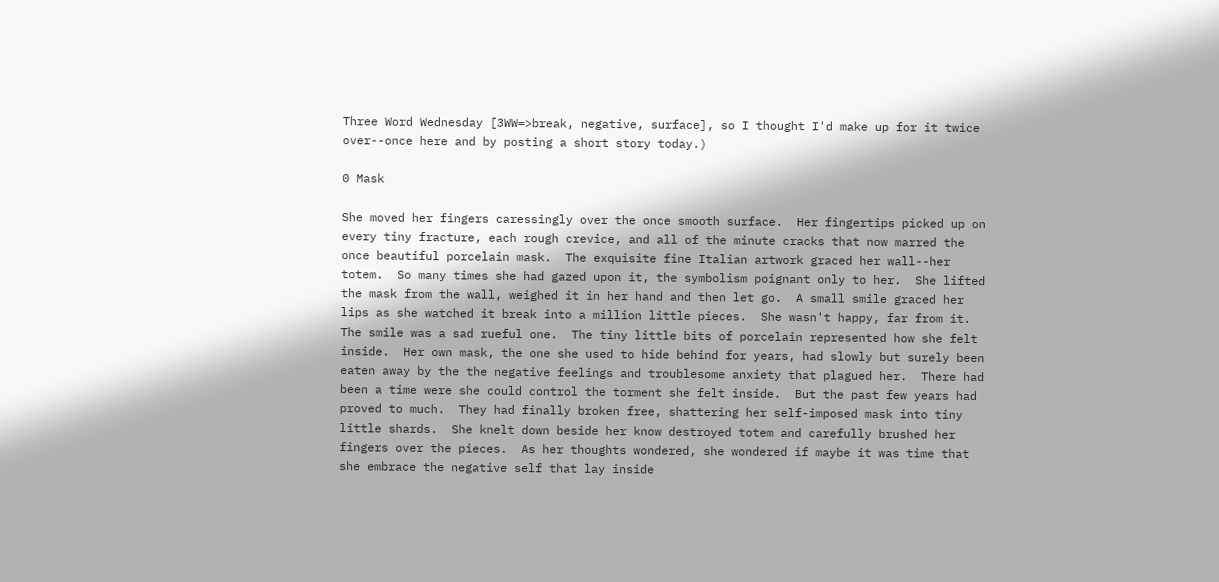Three Word Wednesday [3WW=>break, negative, surface], so I thought I'd make up for it twice over--once here and by posting a short story today.)

0 Mask

She moved her fingers caressingly over the once smooth surface.  Her fingertips picked up on every tiny fracture, each rough crevice, and all of the minute cracks that now marred the once beautiful porcelain mask.  The exquisite fine Italian artwork graced her wall--her totem.  So many times she had gazed upon it, the symbolism poignant only to her.  She lifted the mask from the wall, weighed it in her hand and then let go.  A small smile graced her lips as she watched it break into a million little pieces.  She wasn't happy, far from it.  The smile was a sad rueful one.  The tiny little bits of porcelain represented how she felt inside.  Her own mask, the one she used to hide behind for years, had slowly but surely been eaten away by the the negative feelings and troublesome anxiety that plagued her.  There had been a time were she could control the torment she felt inside.  But the past few years had proved to much.  They had finally broken free, shattering her self-imposed mask into tiny little shards.  She knelt down beside her know destroyed totem and carefully brushed her fingers over the pieces.  As her thoughts wondered, she wondered if maybe it was time that she embrace the negative self that lay inside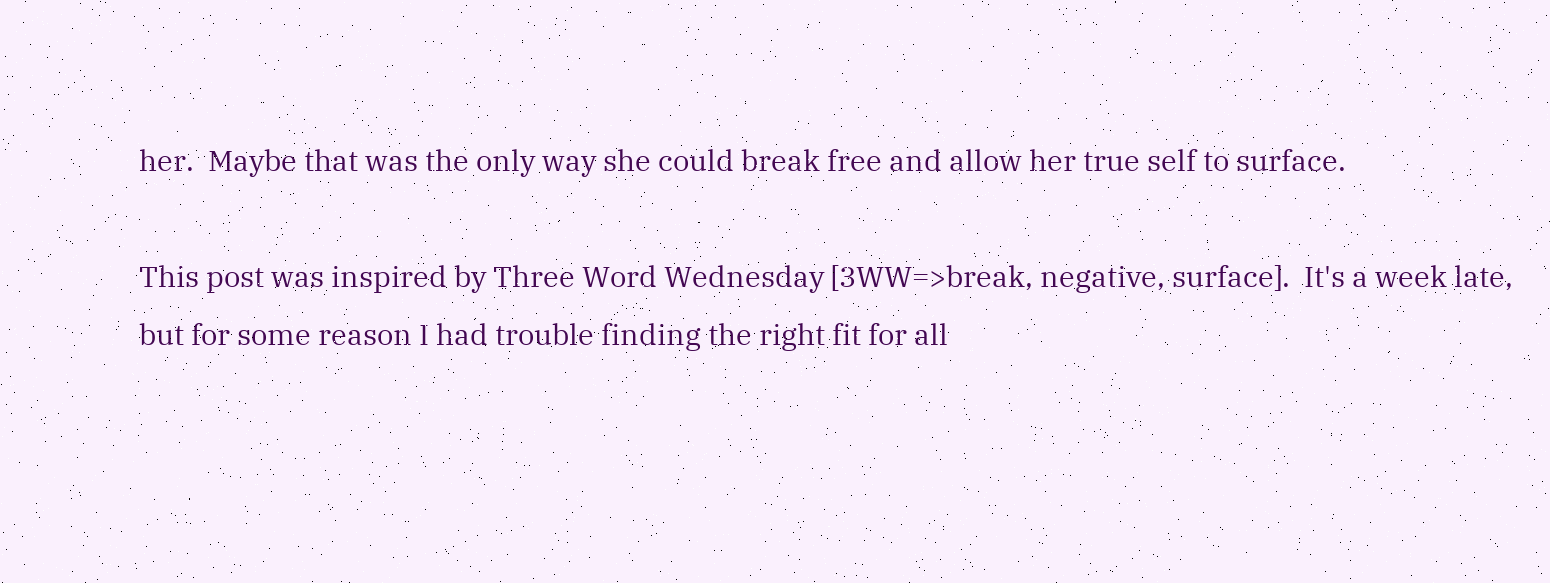her.  Maybe that was the only way she could break free and allow her true self to surface.

This post was inspired by Three Word Wednesday [3WW=>break, negative, surface].  It's a week late, but for some reason I had trouble finding the right fit for all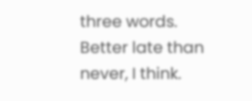three words.  Better late than never, I think.